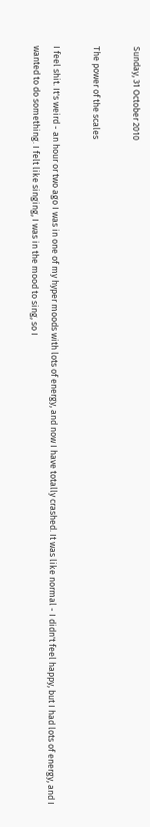Sunday, 31 October 2010

The power of the scales

I feel shit. It's weird - an hour or two ago I was in one of my hyper moods with lots of energy, and now I have totally crashed. It was like normal - I didn't feel happy, but I had lots of energy, and I wanted to do something. I felt like singing, I was in the mood to sing, so I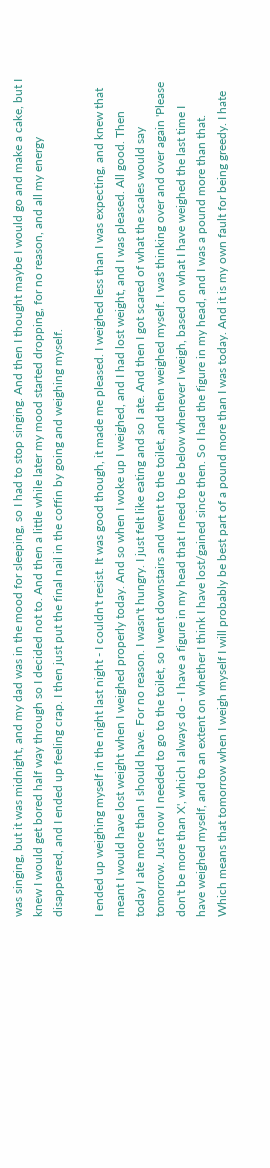was singing, but it was midnight, and my dad was in the mood for sleeping, so I had to stop singing. And then I thought maybe I would go and make a cake, but I knew I would get bored half way through so I decided not to. And then a little while later my mood started dropping, for no reason, and all my energy disappeared, and I ended up feeling crap. I then just put the final nail in the coffin by going and weighing myself.

I ended up weighing myself in the night last night - I couldn't resist. It was good though, it made me pleased. I weighed less than I was expecting, and knew that meant I would have lost weight when I weighed properly today. And so when I woke up I weighed, and I had lost weight, and I was pleased. All good. Then today I ate more than I should have. For no reason. I wasn't hungry. I just felt like eating and so I ate. And then I got scared of what the scales would say tomorrow. Just now I needed to go to the toilet, so I went downstairs and went to the toilet, and then weighed myself. I was thinking over and over again 'Please don't be more than X', which I always do - I have a figure in my head that I need to be below whenever I weigh, based on what I have weighed the last time I have weighed myself, and to an extent on whether I think I have lost/gained since then. So I had the figure in my head, and I was a pound more than that. Which means that tomorrow when I weigh myself I will probably be best part of a pound more than I was today. And it is my own fault for being greedy. I hate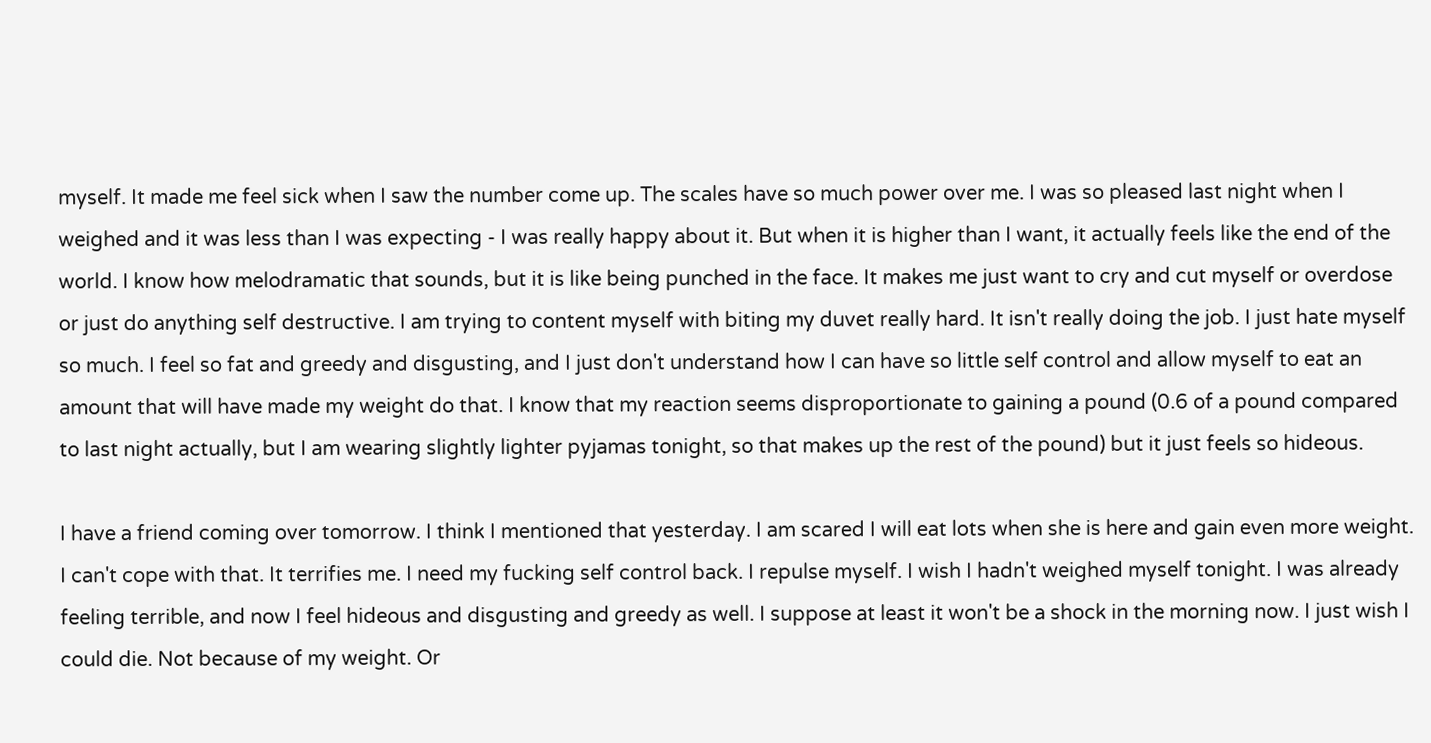myself. It made me feel sick when I saw the number come up. The scales have so much power over me. I was so pleased last night when I weighed and it was less than I was expecting - I was really happy about it. But when it is higher than I want, it actually feels like the end of the world. I know how melodramatic that sounds, but it is like being punched in the face. It makes me just want to cry and cut myself or overdose or just do anything self destructive. I am trying to content myself with biting my duvet really hard. It isn't really doing the job. I just hate myself so much. I feel so fat and greedy and disgusting, and I just don't understand how I can have so little self control and allow myself to eat an amount that will have made my weight do that. I know that my reaction seems disproportionate to gaining a pound (0.6 of a pound compared to last night actually, but I am wearing slightly lighter pyjamas tonight, so that makes up the rest of the pound) but it just feels so hideous.

I have a friend coming over tomorrow. I think I mentioned that yesterday. I am scared I will eat lots when she is here and gain even more weight. I can't cope with that. It terrifies me. I need my fucking self control back. I repulse myself. I wish I hadn't weighed myself tonight. I was already feeling terrible, and now I feel hideous and disgusting and greedy as well. I suppose at least it won't be a shock in the morning now. I just wish I could die. Not because of my weight. Or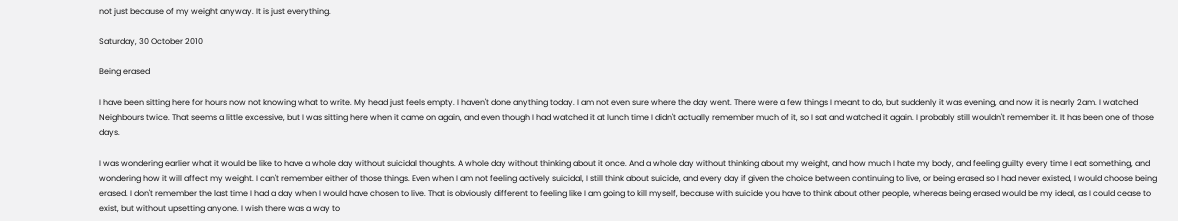not just because of my weight anyway. It is just everything.

Saturday, 30 October 2010

Being erased

I have been sitting here for hours now not knowing what to write. My head just feels empty. I haven't done anything today. I am not even sure where the day went. There were a few things I meant to do, but suddenly it was evening, and now it is nearly 2am. I watched Neighbours twice. That seems a little excessive, but I was sitting here when it came on again, and even though I had watched it at lunch time I didn't actually remember much of it, so I sat and watched it again. I probably still wouldn't remember it. It has been one of those days.

I was wondering earlier what it would be like to have a whole day without suicidal thoughts. A whole day without thinking about it once. And a whole day without thinking about my weight, and how much I hate my body, and feeling guilty every time I eat something, and wondering how it will affect my weight. I can't remember either of those things. Even when I am not feeling actively suicidal, I still think about suicide, and every day if given the choice between continuing to live, or being erased so I had never existed, I would choose being erased. I don't remember the last time I had a day when I would have chosen to live. That is obviously different to feeling like I am going to kill myself, because with suicide you have to think about other people, whereas being erased would be my ideal, as I could cease to exist, but without upsetting anyone. I wish there was a way to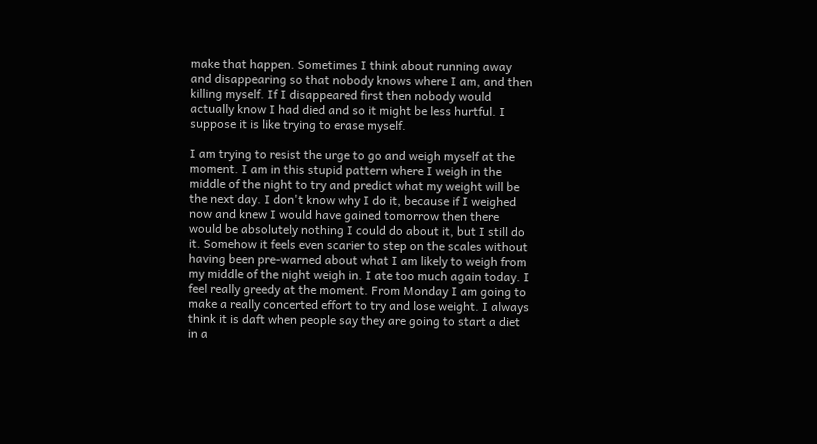make that happen. Sometimes I think about running away and disappearing so that nobody knows where I am, and then killing myself. If I disappeared first then nobody would actually know I had died and so it might be less hurtful. I suppose it is like trying to erase myself.

I am trying to resist the urge to go and weigh myself at the moment. I am in this stupid pattern where I weigh in the middle of the night to try and predict what my weight will be the next day. I don't know why I do it, because if I weighed now and knew I would have gained tomorrow then there would be absolutely nothing I could do about it, but I still do it. Somehow it feels even scarier to step on the scales without having been pre-warned about what I am likely to weigh from my middle of the night weigh in. I ate too much again today. I feel really greedy at the moment. From Monday I am going to make a really concerted effort to try and lose weight. I always think it is daft when people say they are going to start a diet in a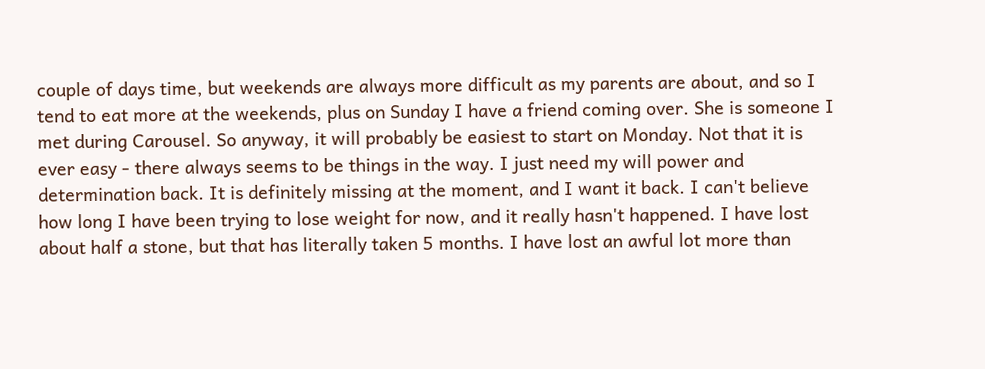couple of days time, but weekends are always more difficult as my parents are about, and so I tend to eat more at the weekends, plus on Sunday I have a friend coming over. She is someone I met during Carousel. So anyway, it will probably be easiest to start on Monday. Not that it is ever easy - there always seems to be things in the way. I just need my will power and determination back. It is definitely missing at the moment, and I want it back. I can't believe how long I have been trying to lose weight for now, and it really hasn't happened. I have lost about half a stone, but that has literally taken 5 months. I have lost an awful lot more than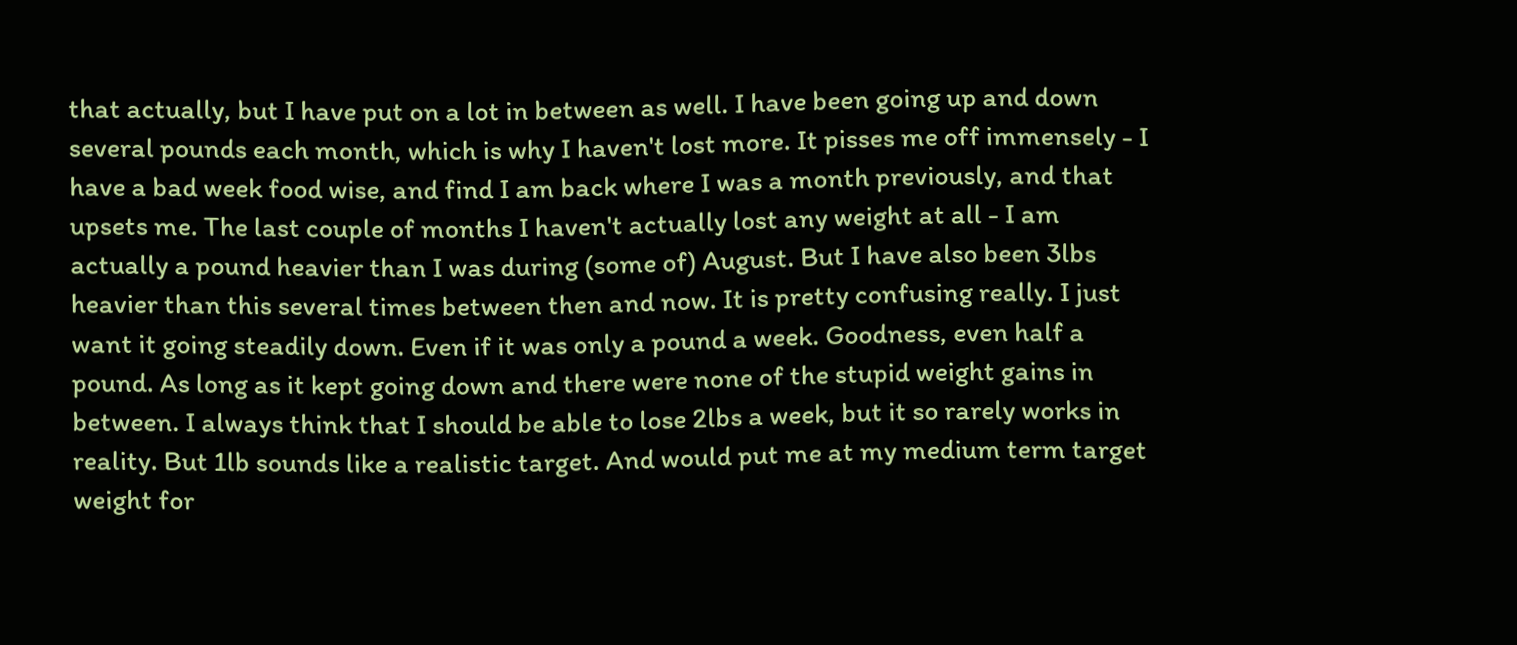that actually, but I have put on a lot in between as well. I have been going up and down several pounds each month, which is why I haven't lost more. It pisses me off immensely - I have a bad week food wise, and find I am back where I was a month previously, and that upsets me. The last couple of months I haven't actually lost any weight at all - I am actually a pound heavier than I was during (some of) August. But I have also been 3lbs heavier than this several times between then and now. It is pretty confusing really. I just want it going steadily down. Even if it was only a pound a week. Goodness, even half a pound. As long as it kept going down and there were none of the stupid weight gains in between. I always think that I should be able to lose 2lbs a week, but it so rarely works in reality. But 1lb sounds like a realistic target. And would put me at my medium term target weight for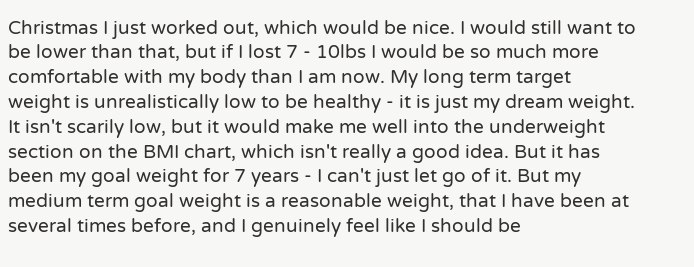Christmas I just worked out, which would be nice. I would still want to be lower than that, but if I lost 7 - 10lbs I would be so much more comfortable with my body than I am now. My long term target weight is unrealistically low to be healthy - it is just my dream weight. It isn't scarily low, but it would make me well into the underweight section on the BMI chart, which isn't really a good idea. But it has been my goal weight for 7 years - I can't just let go of it. But my medium term goal weight is a reasonable weight, that I have been at several times before, and I genuinely feel like I should be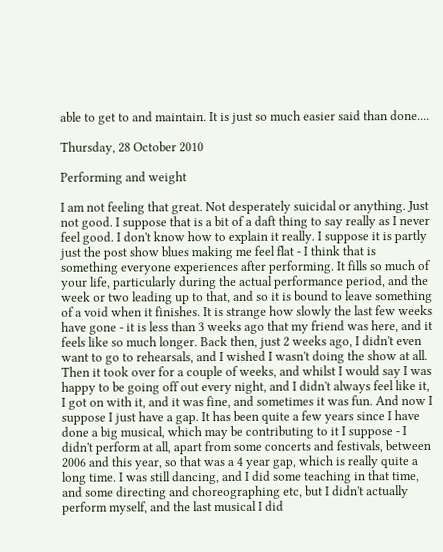able to get to and maintain. It is just so much easier said than done....

Thursday, 28 October 2010

Performing and weight

I am not feeling that great. Not desperately suicidal or anything. Just not good. I suppose that is a bit of a daft thing to say really as I never feel good. I don't know how to explain it really. I suppose it is partly just the post show blues making me feel flat - I think that is something everyone experiences after performing. It fills so much of your life, particularly during the actual performance period, and the week or two leading up to that, and so it is bound to leave something of a void when it finishes. It is strange how slowly the last few weeks have gone - it is less than 3 weeks ago that my friend was here, and it feels like so much longer. Back then, just 2 weeks ago, I didn't even want to go to rehearsals, and I wished I wasn't doing the show at all. Then it took over for a couple of weeks, and whilst I would say I was happy to be going off out every night, and I didn't always feel like it, I got on with it, and it was fine, and sometimes it was fun. And now I suppose I just have a gap. It has been quite a few years since I have done a big musical, which may be contributing to it I suppose - I didn't perform at all, apart from some concerts and festivals, between 2006 and this year, so that was a 4 year gap, which is really quite a long time. I was still dancing, and I did some teaching in that time, and some directing and choreographing etc, but I didn't actually perform myself, and the last musical I did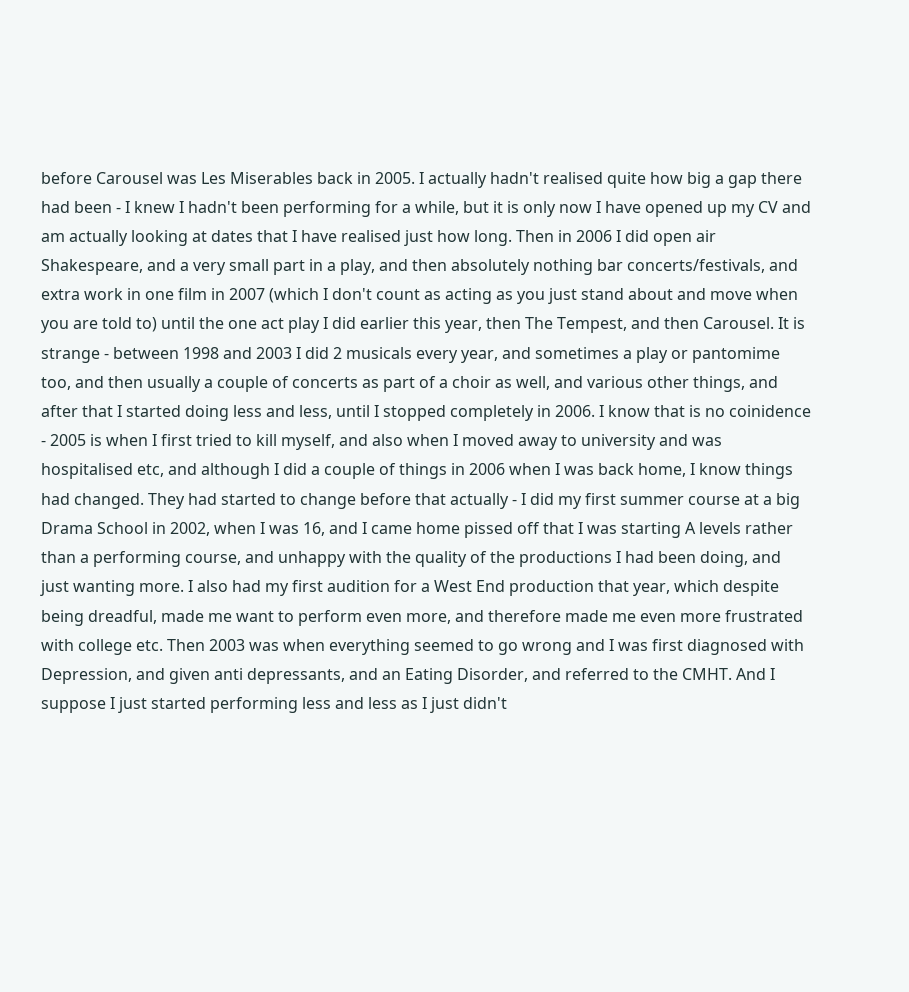before Carousel was Les Miserables back in 2005. I actually hadn't realised quite how big a gap there had been - I knew I hadn't been performing for a while, but it is only now I have opened up my CV and am actually looking at dates that I have realised just how long. Then in 2006 I did open air Shakespeare, and a very small part in a play, and then absolutely nothing bar concerts/festivals, and extra work in one film in 2007 (which I don't count as acting as you just stand about and move when you are told to) until the one act play I did earlier this year, then The Tempest, and then Carousel. It is strange - between 1998 and 2003 I did 2 musicals every year, and sometimes a play or pantomime too, and then usually a couple of concerts as part of a choir as well, and various other things, and after that I started doing less and less, until I stopped completely in 2006. I know that is no coinidence - 2005 is when I first tried to kill myself, and also when I moved away to university and was hospitalised etc, and although I did a couple of things in 2006 when I was back home, I know things had changed. They had started to change before that actually - I did my first summer course at a big Drama School in 2002, when I was 16, and I came home pissed off that I was starting A levels rather than a performing course, and unhappy with the quality of the productions I had been doing, and just wanting more. I also had my first audition for a West End production that year, which despite being dreadful, made me want to perform even more, and therefore made me even more frustrated with college etc. Then 2003 was when everything seemed to go wrong and I was first diagnosed with Depression, and given anti depressants, and an Eating Disorder, and referred to the CMHT. And I suppose I just started performing less and less as I just didn't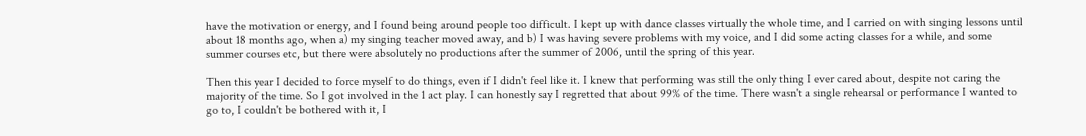have the motivation or energy, and I found being around people too difficult. I kept up with dance classes virtually the whole time, and I carried on with singing lessons until about 18 months ago, when a) my singing teacher moved away, and b) I was having severe problems with my voice, and I did some acting classes for a while, and some summer courses etc, but there were absolutely no productions after the summer of 2006, until the spring of this year.

Then this year I decided to force myself to do things, even if I didn't feel like it. I knew that performing was still the only thing I ever cared about, despite not caring the majority of the time. So I got involved in the 1 act play. I can honestly say I regretted that about 99% of the time. There wasn't a single rehearsal or performance I wanted to go to, I couldn't be bothered with it, I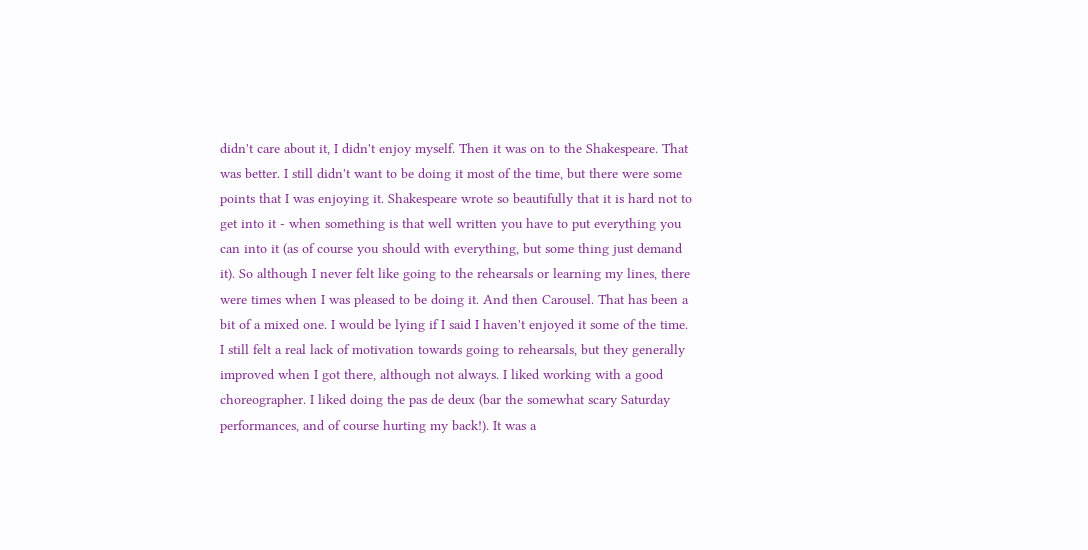didn't care about it, I didn't enjoy myself. Then it was on to the Shakespeare. That was better. I still didn't want to be doing it most of the time, but there were some points that I was enjoying it. Shakespeare wrote so beautifully that it is hard not to get into it - when something is that well written you have to put everything you can into it (as of course you should with everything, but some thing just demand it). So although I never felt like going to the rehearsals or learning my lines, there were times when I was pleased to be doing it. And then Carousel. That has been a bit of a mixed one. I would be lying if I said I haven't enjoyed it some of the time. I still felt a real lack of motivation towards going to rehearsals, but they generally improved when I got there, although not always. I liked working with a good choreographer. I liked doing the pas de deux (bar the somewhat scary Saturday performances, and of course hurting my back!). It was a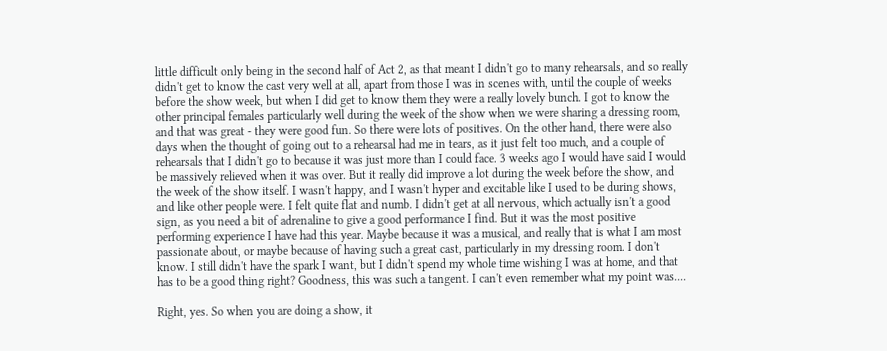little difficult only being in the second half of Act 2, as that meant I didn't go to many rehearsals, and so really didn't get to know the cast very well at all, apart from those I was in scenes with, until the couple of weeks before the show week, but when I did get to know them they were a really lovely bunch. I got to know the other principal females particularly well during the week of the show when we were sharing a dressing room, and that was great - they were good fun. So there were lots of positives. On the other hand, there were also days when the thought of going out to a rehearsal had me in tears, as it just felt too much, and a couple of rehearsals that I didn't go to because it was just more than I could face. 3 weeks ago I would have said I would be massively relieved when it was over. But it really did improve a lot during the week before the show, and the week of the show itself. I wasn't happy, and I wasn't hyper and excitable like I used to be during shows, and like other people were. I felt quite flat and numb. I didn't get at all nervous, which actually isn't a good sign, as you need a bit of adrenaline to give a good performance I find. But it was the most positive performing experience I have had this year. Maybe because it was a musical, and really that is what I am most passionate about, or maybe because of having such a great cast, particularly in my dressing room. I don't know. I still didn't have the spark I want, but I didn't spend my whole time wishing I was at home, and that has to be a good thing right? Goodness, this was such a tangent. I can't even remember what my point was....

Right, yes. So when you are doing a show, it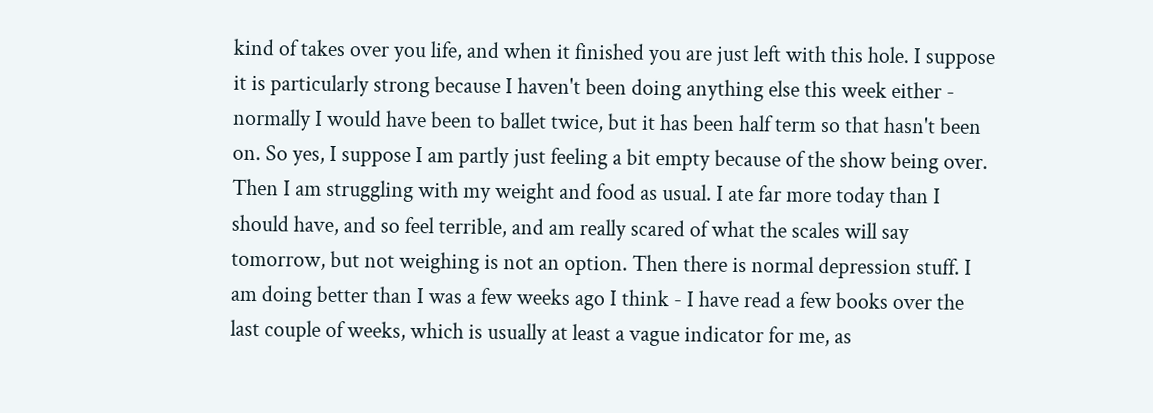kind of takes over you life, and when it finished you are just left with this hole. I suppose it is particularly strong because I haven't been doing anything else this week either - normally I would have been to ballet twice, but it has been half term so that hasn't been on. So yes, I suppose I am partly just feeling a bit empty because of the show being over. Then I am struggling with my weight and food as usual. I ate far more today than I should have, and so feel terrible, and am really scared of what the scales will say tomorrow, but not weighing is not an option. Then there is normal depression stuff. I am doing better than I was a few weeks ago I think - I have read a few books over the last couple of weeks, which is usually at least a vague indicator for me, as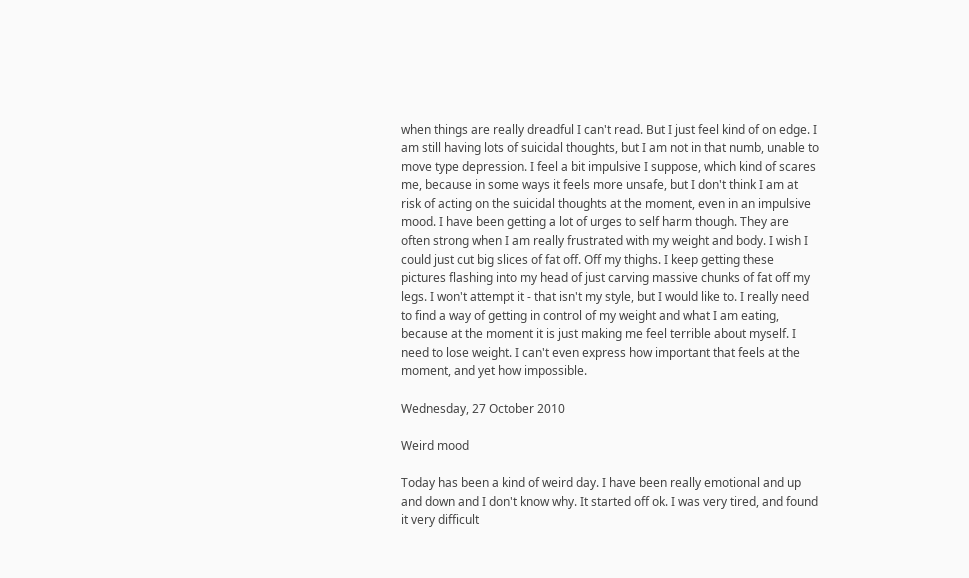when things are really dreadful I can't read. But I just feel kind of on edge. I am still having lots of suicidal thoughts, but I am not in that numb, unable to move type depression. I feel a bit impulsive I suppose, which kind of scares me, because in some ways it feels more unsafe, but I don't think I am at risk of acting on the suicidal thoughts at the moment, even in an impulsive mood. I have been getting a lot of urges to self harm though. They are often strong when I am really frustrated with my weight and body. I wish I could just cut big slices of fat off. Off my thighs. I keep getting these pictures flashing into my head of just carving massive chunks of fat off my legs. I won't attempt it - that isn't my style, but I would like to. I really need to find a way of getting in control of my weight and what I am eating, because at the moment it is just making me feel terrible about myself. I need to lose weight. I can't even express how important that feels at the moment, and yet how impossible.

Wednesday, 27 October 2010

Weird mood

Today has been a kind of weird day. I have been really emotional and up and down and I don't know why. It started off ok. I was very tired, and found it very difficult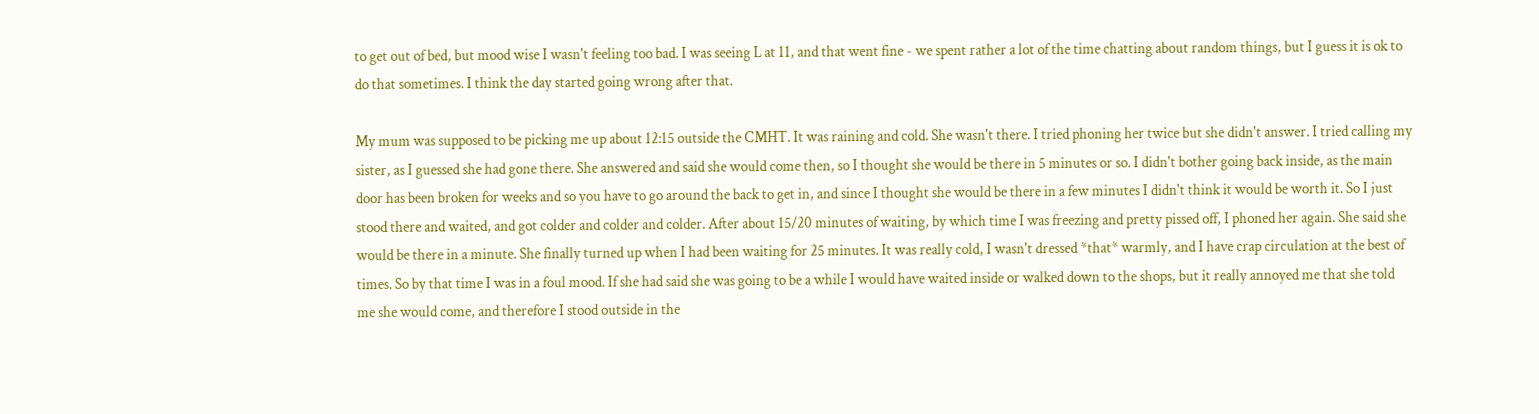to get out of bed, but mood wise I wasn't feeling too bad. I was seeing L at 11, and that went fine - we spent rather a lot of the time chatting about random things, but I guess it is ok to do that sometimes. I think the day started going wrong after that.

My mum was supposed to be picking me up about 12:15 outside the CMHT. It was raining and cold. She wasn't there. I tried phoning her twice but she didn't answer. I tried calling my sister, as I guessed she had gone there. She answered and said she would come then, so I thought she would be there in 5 minutes or so. I didn't bother going back inside, as the main door has been broken for weeks and so you have to go around the back to get in, and since I thought she would be there in a few minutes I didn't think it would be worth it. So I just stood there and waited, and got colder and colder and colder. After about 15/20 minutes of waiting, by which time I was freezing and pretty pissed off, I phoned her again. She said she would be there in a minute. She finally turned up when I had been waiting for 25 minutes. It was really cold, I wasn't dressed *that* warmly, and I have crap circulation at the best of times. So by that time I was in a foul mood. If she had said she was going to be a while I would have waited inside or walked down to the shops, but it really annoyed me that she told me she would come, and therefore I stood outside in the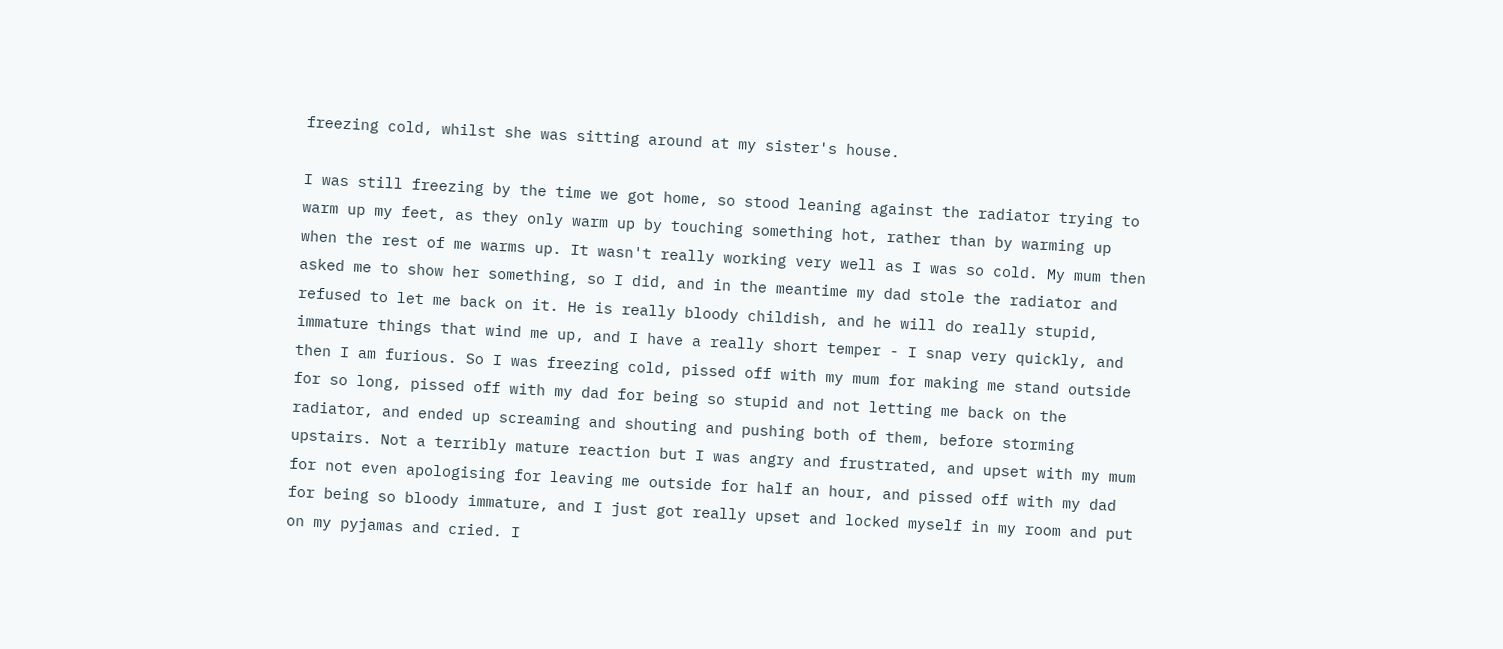freezing cold, whilst she was sitting around at my sister's house.

I was still freezing by the time we got home, so stood leaning against the radiator trying to warm up my feet, as they only warm up by touching something hot, rather than by warming up when the rest of me warms up. It wasn't really working very well as I was so cold. My mum then asked me to show her something, so I did, and in the meantime my dad stole the radiator and refused to let me back on it. He is really bloody childish, and he will do really stupid, immature things that wind me up, and I have a really short temper - I snap very quickly, and then I am furious. So I was freezing cold, pissed off with my mum for making me stand outside for so long, pissed off with my dad for being so stupid and not letting me back on the radiator, and ended up screaming and shouting and pushing both of them, before storming upstairs. Not a terribly mature reaction but I was angry and frustrated, and upset with my mum for not even apologising for leaving me outside for half an hour, and pissed off with my dad for being so bloody immature, and I just got really upset and locked myself in my room and put on my pyjamas and cried. I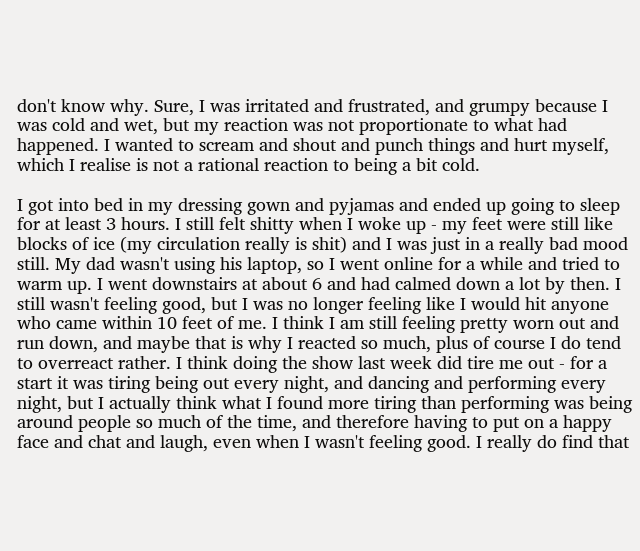don't know why. Sure, I was irritated and frustrated, and grumpy because I was cold and wet, but my reaction was not proportionate to what had happened. I wanted to scream and shout and punch things and hurt myself, which I realise is not a rational reaction to being a bit cold.

I got into bed in my dressing gown and pyjamas and ended up going to sleep for at least 3 hours. I still felt shitty when I woke up - my feet were still like blocks of ice (my circulation really is shit) and I was just in a really bad mood still. My dad wasn't using his laptop, so I went online for a while and tried to warm up. I went downstairs at about 6 and had calmed down a lot by then. I still wasn't feeling good, but I was no longer feeling like I would hit anyone who came within 10 feet of me. I think I am still feeling pretty worn out and run down, and maybe that is why I reacted so much, plus of course I do tend to overreact rather. I think doing the show last week did tire me out - for a start it was tiring being out every night, and dancing and performing every night, but I actually think what I found more tiring than performing was being around people so much of the time, and therefore having to put on a happy face and chat and laugh, even when I wasn't feeling good. I really do find that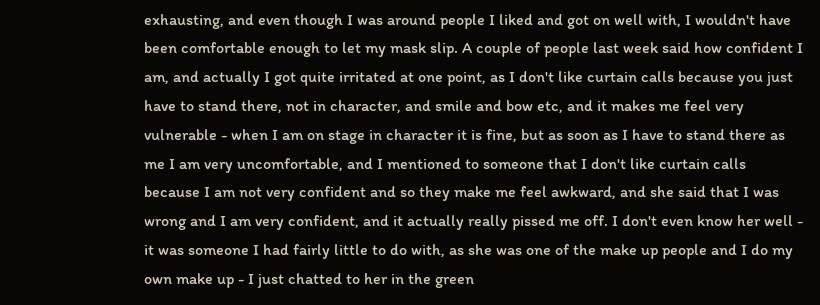exhausting, and even though I was around people I liked and got on well with, I wouldn't have been comfortable enough to let my mask slip. A couple of people last week said how confident I am, and actually I got quite irritated at one point, as I don't like curtain calls because you just have to stand there, not in character, and smile and bow etc, and it makes me feel very vulnerable - when I am on stage in character it is fine, but as soon as I have to stand there as me I am very uncomfortable, and I mentioned to someone that I don't like curtain calls because I am not very confident and so they make me feel awkward, and she said that I was wrong and I am very confident, and it actually really pissed me off. I don't even know her well - it was someone I had fairly little to do with, as she was one of the make up people and I do my own make up - I just chatted to her in the green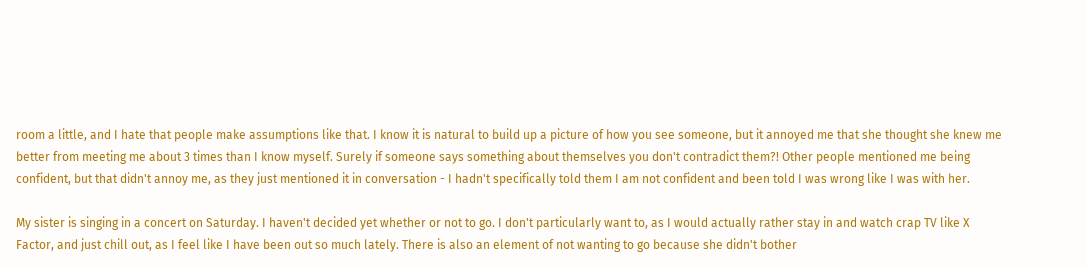room a little, and I hate that people make assumptions like that. I know it is natural to build up a picture of how you see someone, but it annoyed me that she thought she knew me better from meeting me about 3 times than I know myself. Surely if someone says something about themselves you don't contradict them?! Other people mentioned me being confident, but that didn't annoy me, as they just mentioned it in conversation - I hadn't specifically told them I am not confident and been told I was wrong like I was with her.

My sister is singing in a concert on Saturday. I haven't decided yet whether or not to go. I don't particularly want to, as I would actually rather stay in and watch crap TV like X Factor, and just chill out, as I feel like I have been out so much lately. There is also an element of not wanting to go because she didn't bother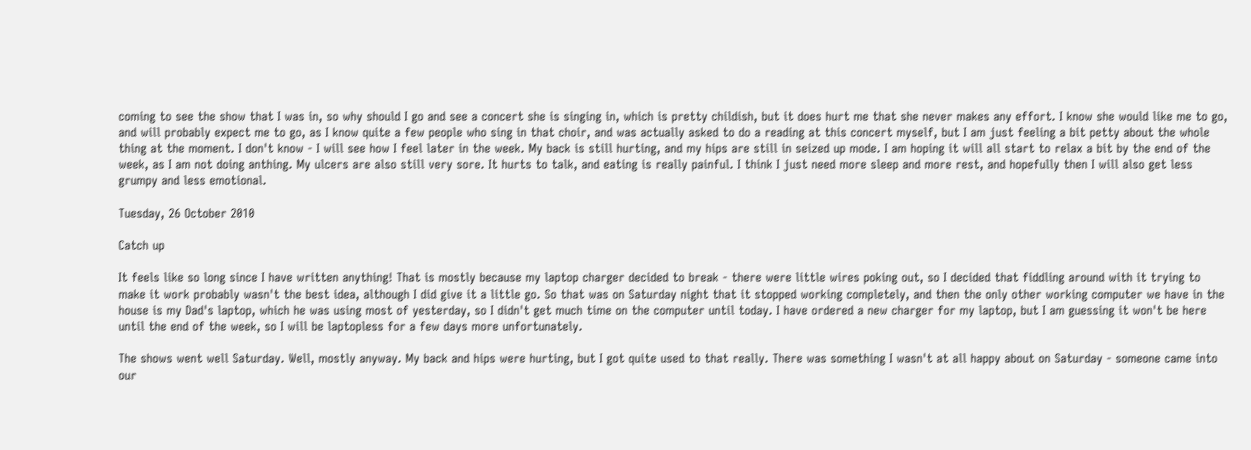coming to see the show that I was in, so why should I go and see a concert she is singing in, which is pretty childish, but it does hurt me that she never makes any effort. I know she would like me to go, and will probably expect me to go, as I know quite a few people who sing in that choir, and was actually asked to do a reading at this concert myself, but I am just feeling a bit petty about the whole thing at the moment. I don't know - I will see how I feel later in the week. My back is still hurting, and my hips are still in seized up mode. I am hoping it will all start to relax a bit by the end of the week, as I am not doing anthing. My ulcers are also still very sore. It hurts to talk, and eating is really painful. I think I just need more sleep and more rest, and hopefully then I will also get less grumpy and less emotional.

Tuesday, 26 October 2010

Catch up

It feels like so long since I have written anything! That is mostly because my laptop charger decided to break - there were little wires poking out, so I decided that fiddling around with it trying to make it work probably wasn't the best idea, although I did give it a little go. So that was on Saturday night that it stopped working completely, and then the only other working computer we have in the house is my Dad's laptop, which he was using most of yesterday, so I didn't get much time on the computer until today. I have ordered a new charger for my laptop, but I am guessing it won't be here until the end of the week, so I will be laptopless for a few days more unfortunately.

The shows went well Saturday. Well, mostly anyway. My back and hips were hurting, but I got quite used to that really. There was something I wasn't at all happy about on Saturday - someone came into our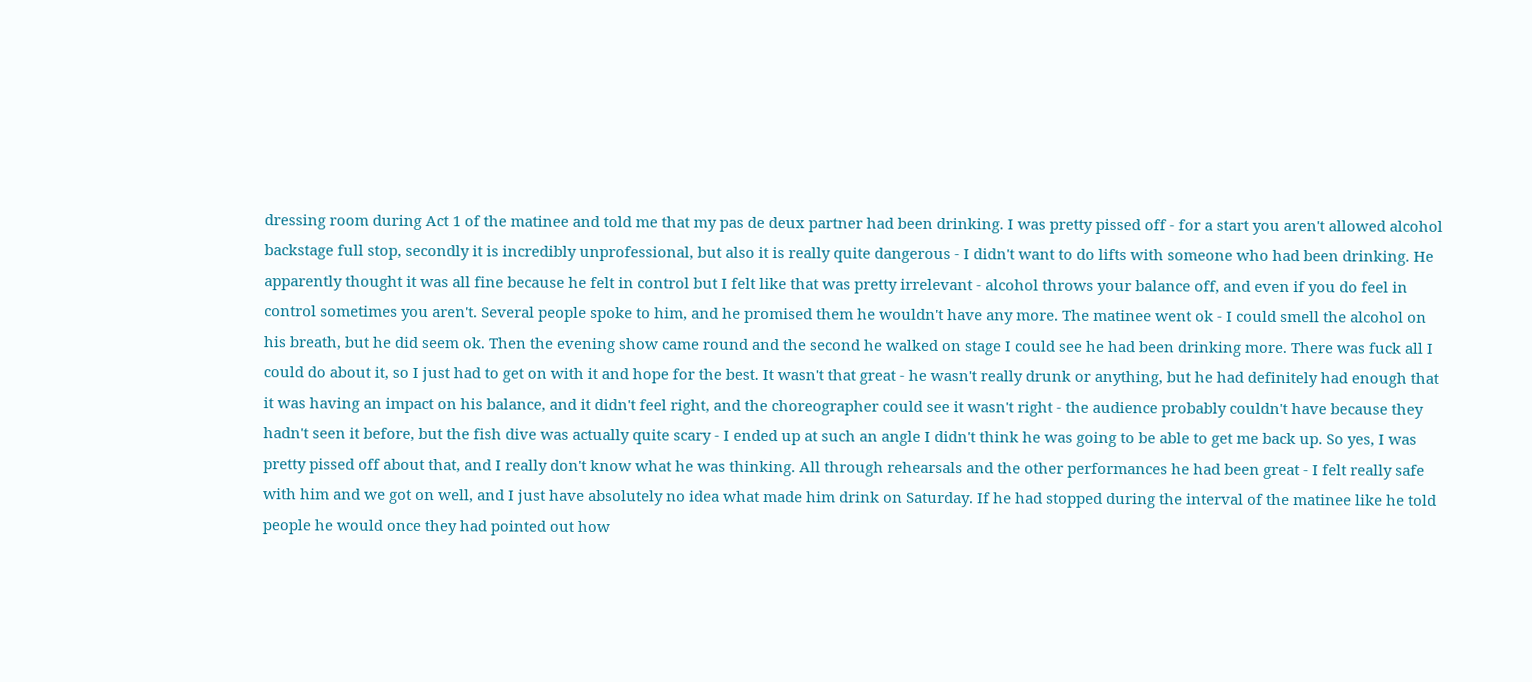dressing room during Act 1 of the matinee and told me that my pas de deux partner had been drinking. I was pretty pissed off - for a start you aren't allowed alcohol backstage full stop, secondly it is incredibly unprofessional, but also it is really quite dangerous - I didn't want to do lifts with someone who had been drinking. He apparently thought it was all fine because he felt in control but I felt like that was pretty irrelevant - alcohol throws your balance off, and even if you do feel in control sometimes you aren't. Several people spoke to him, and he promised them he wouldn't have any more. The matinee went ok - I could smell the alcohol on his breath, but he did seem ok. Then the evening show came round and the second he walked on stage I could see he had been drinking more. There was fuck all I could do about it, so I just had to get on with it and hope for the best. It wasn't that great - he wasn't really drunk or anything, but he had definitely had enough that it was having an impact on his balance, and it didn't feel right, and the choreographer could see it wasn't right - the audience probably couldn't have because they hadn't seen it before, but the fish dive was actually quite scary - I ended up at such an angle I didn't think he was going to be able to get me back up. So yes, I was pretty pissed off about that, and I really don't know what he was thinking. All through rehearsals and the other performances he had been great - I felt really safe with him and we got on well, and I just have absolutely no idea what made him drink on Saturday. If he had stopped during the interval of the matinee like he told people he would once they had pointed out how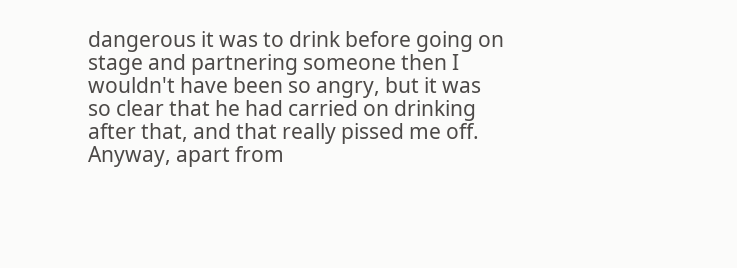dangerous it was to drink before going on stage and partnering someone then I wouldn't have been so angry, but it was so clear that he had carried on drinking after that, and that really pissed me off. Anyway, apart from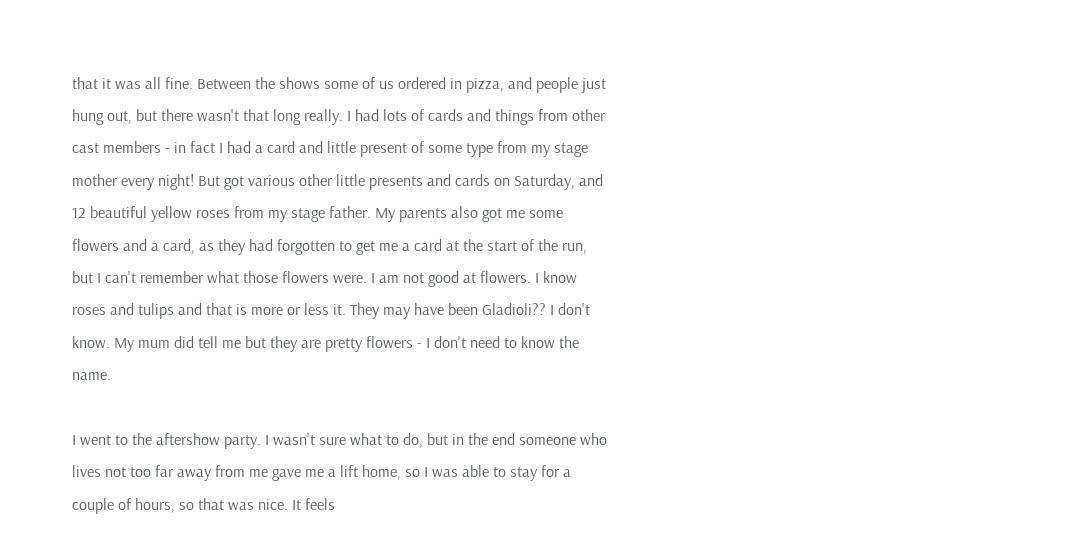that it was all fine. Between the shows some of us ordered in pizza, and people just hung out, but there wasn't that long really. I had lots of cards and things from other cast members - in fact I had a card and little present of some type from my stage mother every night! But got various other little presents and cards on Saturday, and 12 beautiful yellow roses from my stage father. My parents also got me some flowers and a card, as they had forgotten to get me a card at the start of the run, but I can't remember what those flowers were. I am not good at flowers. I know roses and tulips and that is more or less it. They may have been Gladioli?? I don't know. My mum did tell me but they are pretty flowers - I don't need to know the name.

I went to the aftershow party. I wasn't sure what to do, but in the end someone who lives not too far away from me gave me a lift home, so I was able to stay for a couple of hours, so that was nice. It feels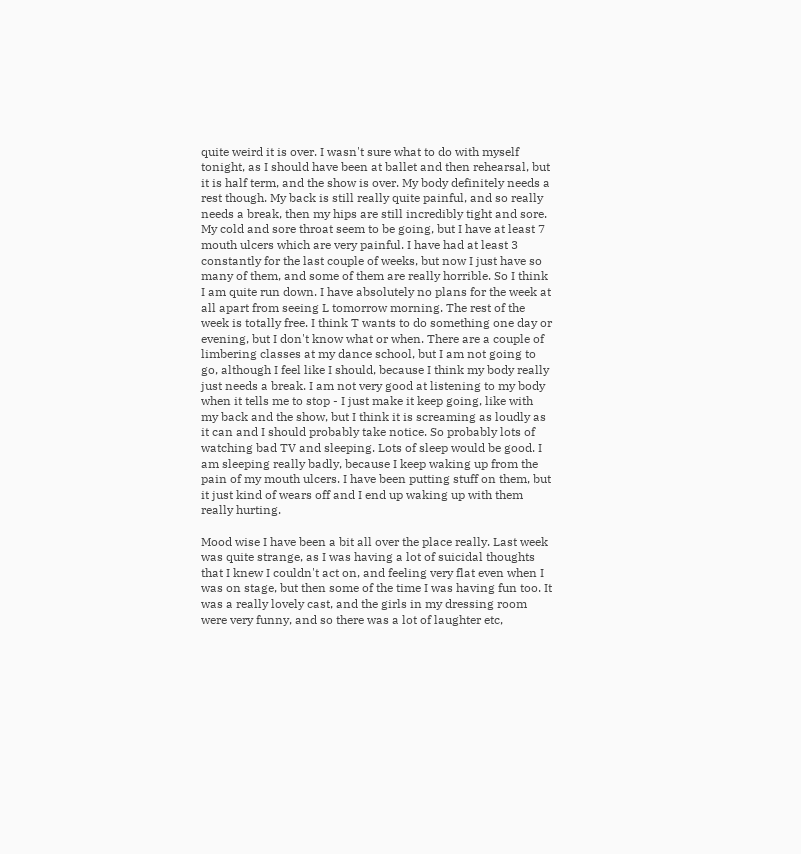quite weird it is over. I wasn't sure what to do with myself tonight, as I should have been at ballet and then rehearsal, but it is half term, and the show is over. My body definitely needs a rest though. My back is still really quite painful, and so really needs a break, then my hips are still incredibly tight and sore. My cold and sore throat seem to be going, but I have at least 7 mouth ulcers which are very painful. I have had at least 3 constantly for the last couple of weeks, but now I just have so many of them, and some of them are really horrible. So I think I am quite run down. I have absolutely no plans for the week at all apart from seeing L tomorrow morning. The rest of the week is totally free. I think T wants to do something one day or evening, but I don't know what or when. There are a couple of limbering classes at my dance school, but I am not going to go, although I feel like I should, because I think my body really just needs a break. I am not very good at listening to my body when it tells me to stop - I just make it keep going, like with my back and the show, but I think it is screaming as loudly as it can and I should probably take notice. So probably lots of watching bad TV and sleeping. Lots of sleep would be good. I am sleeping really badly, because I keep waking up from the pain of my mouth ulcers. I have been putting stuff on them, but it just kind of wears off and I end up waking up with them really hurting.

Mood wise I have been a bit all over the place really. Last week was quite strange, as I was having a lot of suicidal thoughts that I knew I couldn't act on, and feeling very flat even when I was on stage, but then some of the time I was having fun too. It was a really lovely cast, and the girls in my dressing room were very funny, and so there was a lot of laughter etc,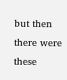but then there were these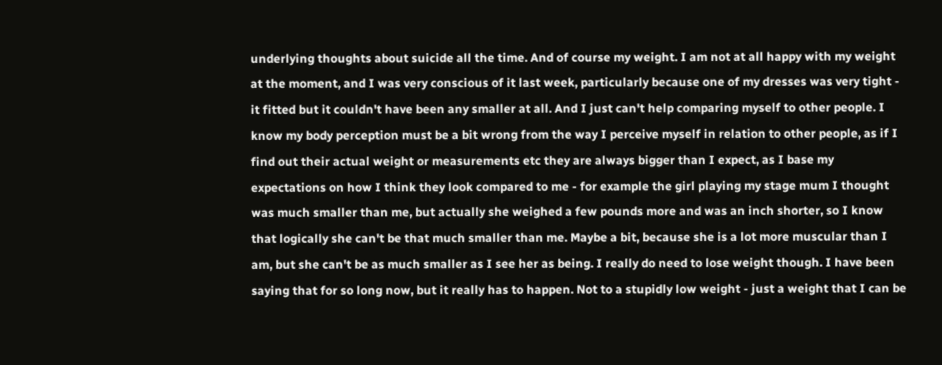underlying thoughts about suicide all the time. And of course my weight. I am not at all happy with my weight at the moment, and I was very conscious of it last week, particularly because one of my dresses was very tight - it fitted but it couldn't have been any smaller at all. And I just can't help comparing myself to other people. I know my body perception must be a bit wrong from the way I perceive myself in relation to other people, as if I find out their actual weight or measurements etc they are always bigger than I expect, as I base my expectations on how I think they look compared to me - for example the girl playing my stage mum I thought was much smaller than me, but actually she weighed a few pounds more and was an inch shorter, so I know that logically she can't be that much smaller than me. Maybe a bit, because she is a lot more muscular than I am, but she can't be as much smaller as I see her as being. I really do need to lose weight though. I have been saying that for so long now, but it really has to happen. Not to a stupidly low weight - just a weight that I can be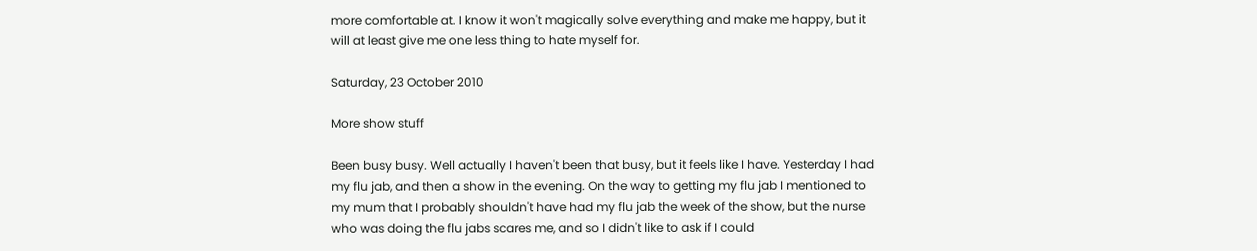more comfortable at. I know it won't magically solve everything and make me happy, but it will at least give me one less thing to hate myself for.

Saturday, 23 October 2010

More show stuff

Been busy busy. Well actually I haven't been that busy, but it feels like I have. Yesterday I had my flu jab, and then a show in the evening. On the way to getting my flu jab I mentioned to my mum that I probably shouldn't have had my flu jab the week of the show, but the nurse who was doing the flu jabs scares me, and so I didn't like to ask if I could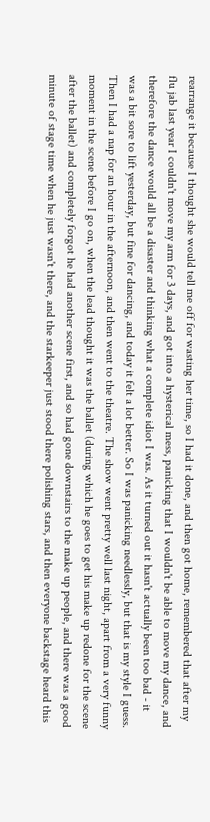rearrange it because I thought she would tell me off for wasting her time, so I had it done, and then got home, remembered that after my flu jab last year I couldn't move my arm for 3 days, and got into a hysterical mess, panicking that I wouldn't be able to move my dance, and therefore the dance would all be a disaster and thinking what a complete idiot I was. As it turned out it hasn't actually been too bad - it was a bit sore to lift yesterday, but fine for dancing, and today it felt a lot better. So I was panicking needlessly, but that is my style I guess. Then I had a nap for an hour in the afternoon, and then went to the theatre. The show went pretty well last night, apart from a very funny moment in the scene before I go on, when the lead thought it was the ballet (during which he goes to get his make up redone for the scene after the ballet) and completely forgot he had another scene first, and so had gone downstairs to the make up people, and there was a good minute of stage time when he just wasn't there, and the starkeeper just stood there polishing stars, and then everyone backstage heard this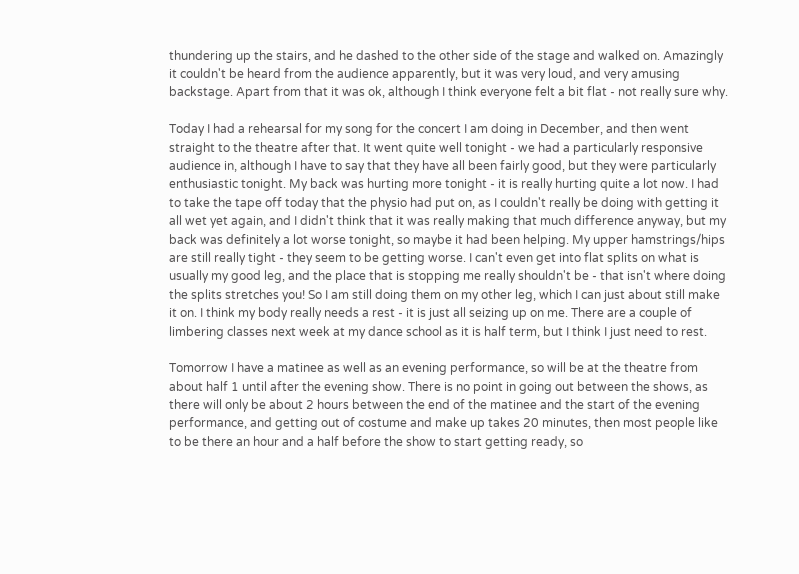thundering up the stairs, and he dashed to the other side of the stage and walked on. Amazingly it couldn't be heard from the audience apparently, but it was very loud, and very amusing backstage. Apart from that it was ok, although I think everyone felt a bit flat - not really sure why.

Today I had a rehearsal for my song for the concert I am doing in December, and then went straight to the theatre after that. It went quite well tonight - we had a particularly responsive audience in, although I have to say that they have all been fairly good, but they were particularly enthusiastic tonight. My back was hurting more tonight - it is really hurting quite a lot now. I had to take the tape off today that the physio had put on, as I couldn't really be doing with getting it all wet yet again, and I didn't think that it was really making that much difference anyway, but my back was definitely a lot worse tonight, so maybe it had been helping. My upper hamstrings/hips are still really tight - they seem to be getting worse. I can't even get into flat splits on what is usually my good leg, and the place that is stopping me really shouldn't be - that isn't where doing the splits stretches you! So I am still doing them on my other leg, which I can just about still make it on. I think my body really needs a rest - it is just all seizing up on me. There are a couple of limbering classes next week at my dance school as it is half term, but I think I just need to rest.

Tomorrow I have a matinee as well as an evening performance, so will be at the theatre from about half 1 until after the evening show. There is no point in going out between the shows, as there will only be about 2 hours between the end of the matinee and the start of the evening performance, and getting out of costume and make up takes 20 minutes, then most people like to be there an hour and a half before the show to start getting ready, so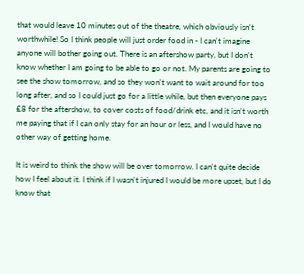that would leave 10 minutes out of the theatre, which obviously isn't worthwhile! So I think people will just order food in - I can't imagine anyone will bother going out. There is an aftershow party, but I don't know whether I am going to be able to go or not. My parents are going to see the show tomorrow, and so they won't want to wait around for too long after, and so I could just go for a little while, but then everyone pays £8 for the aftershow, to cover costs of food/drink etc, and it isn't worth me paying that if I can only stay for an hour or less, and I would have no other way of getting home.

It is weird to think the show will be over tomorrow. I can't quite decide how I feel about it. I think if I wasn't injured I would be more upset, but I do know that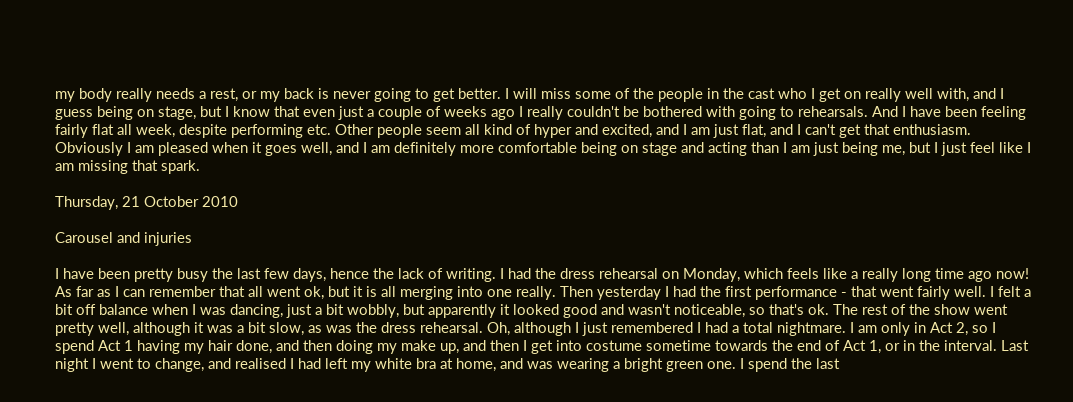my body really needs a rest, or my back is never going to get better. I will miss some of the people in the cast who I get on really well with, and I guess being on stage, but I know that even just a couple of weeks ago I really couldn't be bothered with going to rehearsals. And I have been feeling fairly flat all week, despite performing etc. Other people seem all kind of hyper and excited, and I am just flat, and I can't get that enthusiasm. Obviously I am pleased when it goes well, and I am definitely more comfortable being on stage and acting than I am just being me, but I just feel like I am missing that spark.

Thursday, 21 October 2010

Carousel and injuries

I have been pretty busy the last few days, hence the lack of writing. I had the dress rehearsal on Monday, which feels like a really long time ago now! As far as I can remember that all went ok, but it is all merging into one really. Then yesterday I had the first performance - that went fairly well. I felt a bit off balance when I was dancing, just a bit wobbly, but apparently it looked good and wasn't noticeable, so that's ok. The rest of the show went pretty well, although it was a bit slow, as was the dress rehearsal. Oh, although I just remembered I had a total nightmare. I am only in Act 2, so I spend Act 1 having my hair done, and then doing my make up, and then I get into costume sometime towards the end of Act 1, or in the interval. Last night I went to change, and realised I had left my white bra at home, and was wearing a bright green one. I spend the last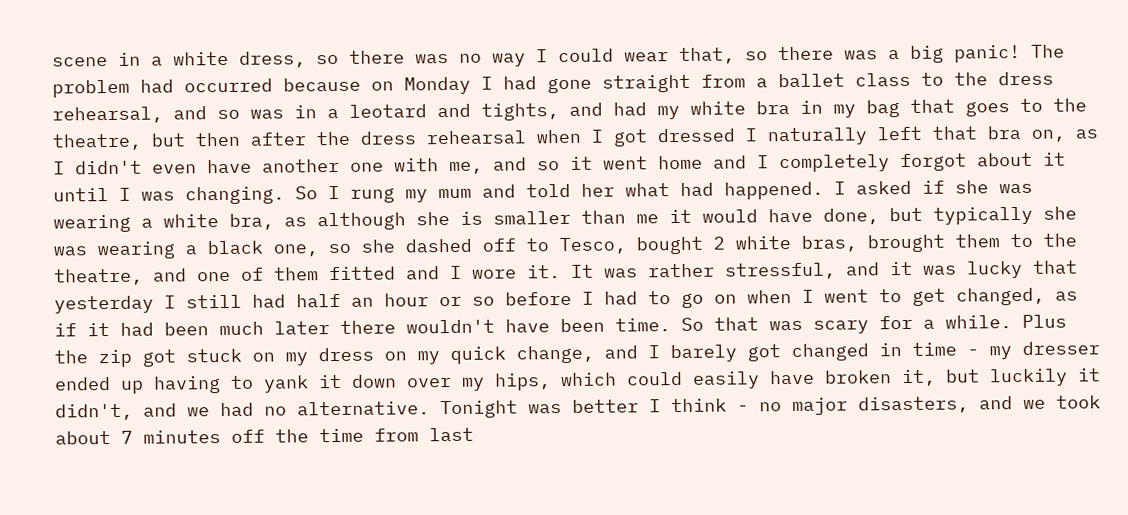scene in a white dress, so there was no way I could wear that, so there was a big panic! The problem had occurred because on Monday I had gone straight from a ballet class to the dress rehearsal, and so was in a leotard and tights, and had my white bra in my bag that goes to the theatre, but then after the dress rehearsal when I got dressed I naturally left that bra on, as I didn't even have another one with me, and so it went home and I completely forgot about it until I was changing. So I rung my mum and told her what had happened. I asked if she was wearing a white bra, as although she is smaller than me it would have done, but typically she was wearing a black one, so she dashed off to Tesco, bought 2 white bras, brought them to the theatre, and one of them fitted and I wore it. It was rather stressful, and it was lucky that yesterday I still had half an hour or so before I had to go on when I went to get changed, as if it had been much later there wouldn't have been time. So that was scary for a while. Plus the zip got stuck on my dress on my quick change, and I barely got changed in time - my dresser ended up having to yank it down over my hips, which could easily have broken it, but luckily it didn't, and we had no alternative. Tonight was better I think - no major disasters, and we took about 7 minutes off the time from last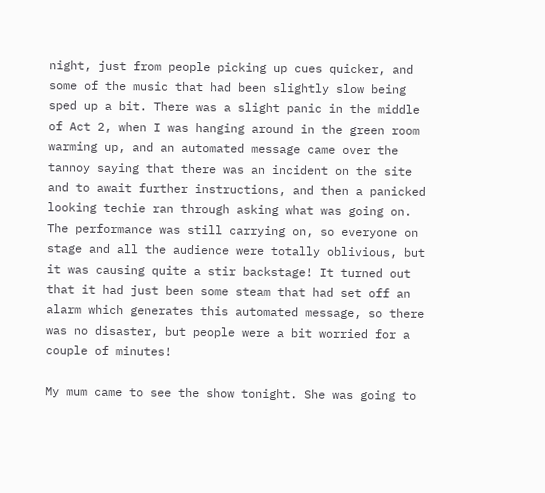night, just from people picking up cues quicker, and some of the music that had been slightly slow being sped up a bit. There was a slight panic in the middle of Act 2, when I was hanging around in the green room warming up, and an automated message came over the tannoy saying that there was an incident on the site and to await further instructions, and then a panicked looking techie ran through asking what was going on. The performance was still carrying on, so everyone on stage and all the audience were totally oblivious, but it was causing quite a stir backstage! It turned out that it had just been some steam that had set off an alarm which generates this automated message, so there was no disaster, but people were a bit worried for a couple of minutes!

My mum came to see the show tonight. She was going to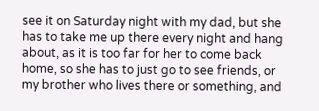see it on Saturday night with my dad, but she has to take me up there every night and hang about, as it is too far for her to come back home, so she has to just go to see friends, or my brother who lives there or something, and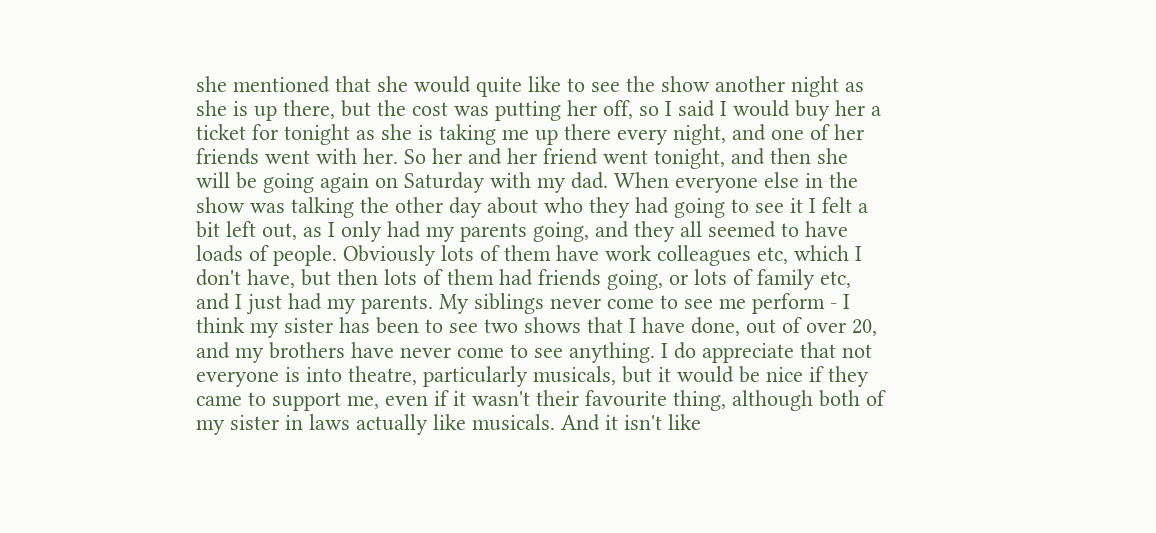she mentioned that she would quite like to see the show another night as she is up there, but the cost was putting her off, so I said I would buy her a ticket for tonight as she is taking me up there every night, and one of her friends went with her. So her and her friend went tonight, and then she will be going again on Saturday with my dad. When everyone else in the show was talking the other day about who they had going to see it I felt a bit left out, as I only had my parents going, and they all seemed to have loads of people. Obviously lots of them have work colleagues etc, which I don't have, but then lots of them had friends going, or lots of family etc, and I just had my parents. My siblings never come to see me perform - I think my sister has been to see two shows that I have done, out of over 20, and my brothers have never come to see anything. I do appreciate that not everyone is into theatre, particularly musicals, but it would be nice if they came to support me, even if it wasn't their favourite thing, although both of my sister in laws actually like musicals. And it isn't like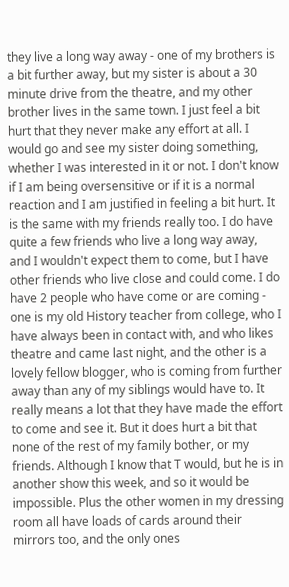they live a long way away - one of my brothers is a bit further away, but my sister is about a 30 minute drive from the theatre, and my other brother lives in the same town. I just feel a bit hurt that they never make any effort at all. I would go and see my sister doing something, whether I was interested in it or not. I don't know if I am being oversensitive or if it is a normal reaction and I am justified in feeling a bit hurt. It is the same with my friends really too. I do have quite a few friends who live a long way away, and I wouldn't expect them to come, but I have other friends who live close and could come. I do have 2 people who have come or are coming - one is my old History teacher from college, who I have always been in contact with, and who likes theatre and came last night, and the other is a lovely fellow blogger, who is coming from further away than any of my siblings would have to. It really means a lot that they have made the effort to come and see it. But it does hurt a bit that none of the rest of my family bother, or my friends. Although I know that T would, but he is in another show this week, and so it would be impossible. Plus the other women in my dressing room all have loads of cards around their mirrors too, and the only ones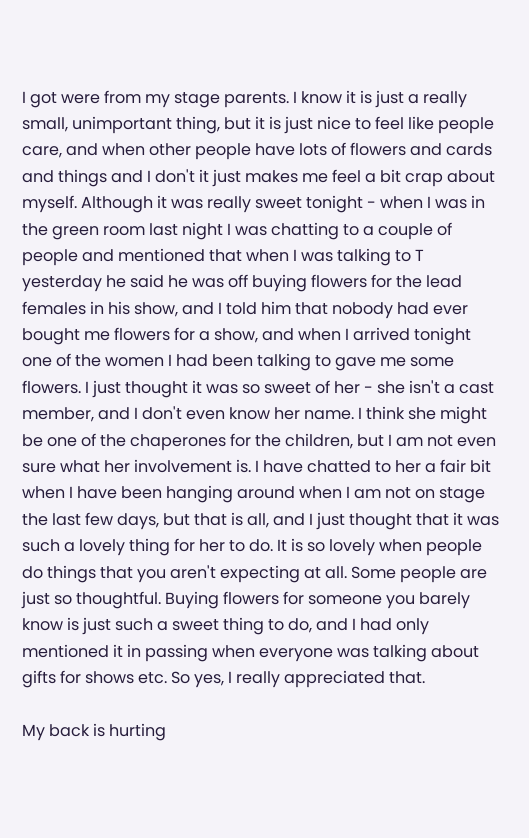I got were from my stage parents. I know it is just a really small, unimportant thing, but it is just nice to feel like people care, and when other people have lots of flowers and cards and things and I don't it just makes me feel a bit crap about myself. Although it was really sweet tonight - when I was in the green room last night I was chatting to a couple of people and mentioned that when I was talking to T yesterday he said he was off buying flowers for the lead females in his show, and I told him that nobody had ever bought me flowers for a show, and when I arrived tonight one of the women I had been talking to gave me some flowers. I just thought it was so sweet of her - she isn't a cast member, and I don't even know her name. I think she might be one of the chaperones for the children, but I am not even sure what her involvement is. I have chatted to her a fair bit when I have been hanging around when I am not on stage the last few days, but that is all, and I just thought that it was such a lovely thing for her to do. It is so lovely when people do things that you aren't expecting at all. Some people are just so thoughtful. Buying flowers for someone you barely know is just such a sweet thing to do, and I had only mentioned it in passing when everyone was talking about gifts for shows etc. So yes, I really appreciated that.

My back is hurting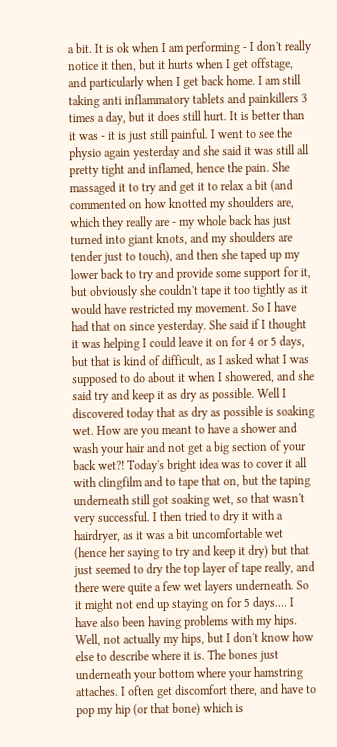a bit. It is ok when I am performing - I don't really notice it then, but it hurts when I get offstage, and particularly when I get back home. I am still taking anti inflammatory tablets and painkillers 3 times a day, but it does still hurt. It is better than it was - it is just still painful. I went to see the physio again yesterday and she said it was still all pretty tight and inflamed, hence the pain. She massaged it to try and get it to relax a bit (and commented on how knotted my shoulders are, which they really are - my whole back has just turned into giant knots, and my shoulders are tender just to touch), and then she taped up my lower back to try and provide some support for it, but obviously she couldn't tape it too tightly as it would have restricted my movement. So I have had that on since yesterday. She said if I thought it was helping I could leave it on for 4 or 5 days, but that is kind of difficult, as I asked what I was supposed to do about it when I showered, and she said try and keep it as dry as possible. Well I discovered today that as dry as possible is soaking wet. How are you meant to have a shower and wash your hair and not get a big section of your back wet?! Today's bright idea was to cover it all with clingfilm and to tape that on, but the taping underneath still got soaking wet, so that wasn't very successful. I then tried to dry it with a hairdryer, as it was a bit uncomfortable wet (hence her saying to try and keep it dry) but that just seemed to dry the top layer of tape really, and there were quite a few wet layers underneath. So it might not end up staying on for 5 days.... I have also been having problems with my hips. Well, not actually my hips, but I don't know how else to describe where it is. The bones just underneath your bottom where your hamstring attaches. I often get discomfort there, and have to pop my hip (or that bone) which is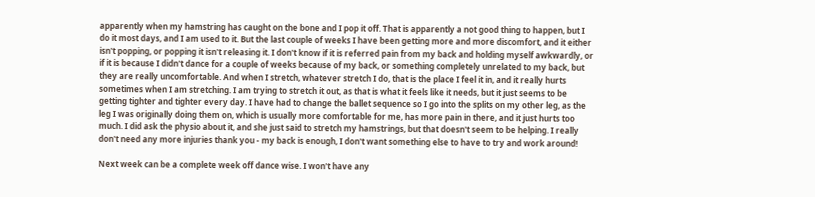apparently when my hamstring has caught on the bone and I pop it off. That is apparently a not good thing to happen, but I do it most days, and I am used to it. But the last couple of weeks I have been getting more and more discomfort, and it either isn't popping, or popping it isn't releasing it. I don't know if it is referred pain from my back and holding myself awkwardly, or if it is because I didn't dance for a couple of weeks because of my back, or something completely unrelated to my back, but they are really uncomfortable. And when I stretch, whatever stretch I do, that is the place I feel it in, and it really hurts sometimes when I am stretching. I am trying to stretch it out, as that is what it feels like it needs, but it just seems to be getting tighter and tighter every day. I have had to change the ballet sequence so I go into the splits on my other leg, as the leg I was originally doing them on, which is usually more comfortable for me, has more pain in there, and it just hurts too much. I did ask the physio about it, and she just said to stretch my hamstrings, but that doesn't seem to be helping. I really don't need any more injuries thank you - my back is enough, I don't want something else to have to try and work around!

Next week can be a complete week off dance wise. I won't have any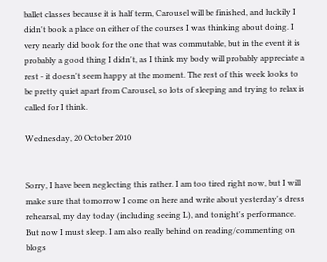ballet classes because it is half term, Carousel will be finished, and luckily I didn't book a place on either of the courses I was thinking about doing. I very nearly did book for the one that was commutable, but in the event it is probably a good thing I didn't, as I think my body will probably appreciate a rest - it doesn't seem happy at the moment. The rest of this week looks to be pretty quiet apart from Carousel, so lots of sleeping and trying to relax is called for I think.

Wednesday, 20 October 2010


Sorry, I have been neglecting this rather. I am too tired right now, but I will make sure that tomorrow I come on here and write about yesterday's dress rehearsal, my day today (including seeing L), and tonight's performance. But now I must sleep. I am also really behind on reading/commenting on blogs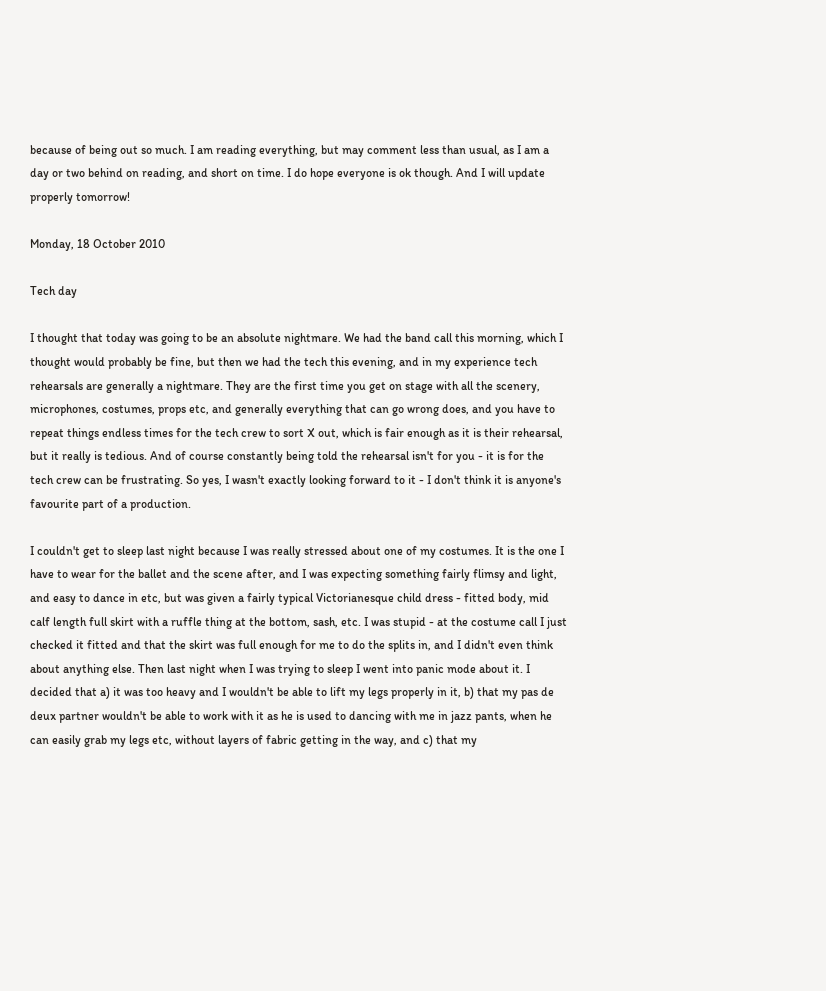because of being out so much. I am reading everything, but may comment less than usual, as I am a day or two behind on reading, and short on time. I do hope everyone is ok though. And I will update properly tomorrow!

Monday, 18 October 2010

Tech day

I thought that today was going to be an absolute nightmare. We had the band call this morning, which I thought would probably be fine, but then we had the tech this evening, and in my experience tech rehearsals are generally a nightmare. They are the first time you get on stage with all the scenery, microphones, costumes, props etc, and generally everything that can go wrong does, and you have to repeat things endless times for the tech crew to sort X out, which is fair enough as it is their rehearsal, but it really is tedious. And of course constantly being told the rehearsal isn't for you - it is for the tech crew can be frustrating. So yes, I wasn't exactly looking forward to it - I don't think it is anyone's favourite part of a production.

I couldn't get to sleep last night because I was really stressed about one of my costumes. It is the one I have to wear for the ballet and the scene after, and I was expecting something fairly flimsy and light, and easy to dance in etc, but was given a fairly typical Victorianesque child dress - fitted body, mid calf length full skirt with a ruffle thing at the bottom, sash, etc. I was stupid - at the costume call I just checked it fitted and that the skirt was full enough for me to do the splits in, and I didn't even think about anything else. Then last night when I was trying to sleep I went into panic mode about it. I decided that a) it was too heavy and I wouldn't be able to lift my legs properly in it, b) that my pas de deux partner wouldn't be able to work with it as he is used to dancing with me in jazz pants, when he can easily grab my legs etc, without layers of fabric getting in the way, and c) that my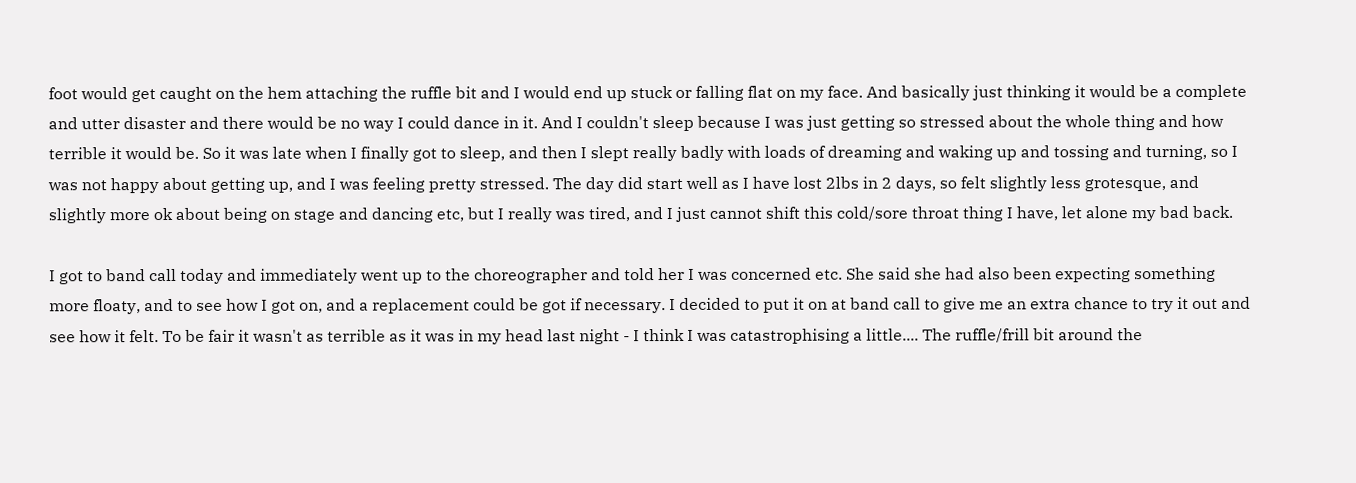foot would get caught on the hem attaching the ruffle bit and I would end up stuck or falling flat on my face. And basically just thinking it would be a complete and utter disaster and there would be no way I could dance in it. And I couldn't sleep because I was just getting so stressed about the whole thing and how terrible it would be. So it was late when I finally got to sleep, and then I slept really badly with loads of dreaming and waking up and tossing and turning, so I was not happy about getting up, and I was feeling pretty stressed. The day did start well as I have lost 2lbs in 2 days, so felt slightly less grotesque, and slightly more ok about being on stage and dancing etc, but I really was tired, and I just cannot shift this cold/sore throat thing I have, let alone my bad back.

I got to band call today and immediately went up to the choreographer and told her I was concerned etc. She said she had also been expecting something more floaty, and to see how I got on, and a replacement could be got if necessary. I decided to put it on at band call to give me an extra chance to try it out and see how it felt. To be fair it wasn't as terrible as it was in my head last night - I think I was catastrophising a little.... The ruffle/frill bit around the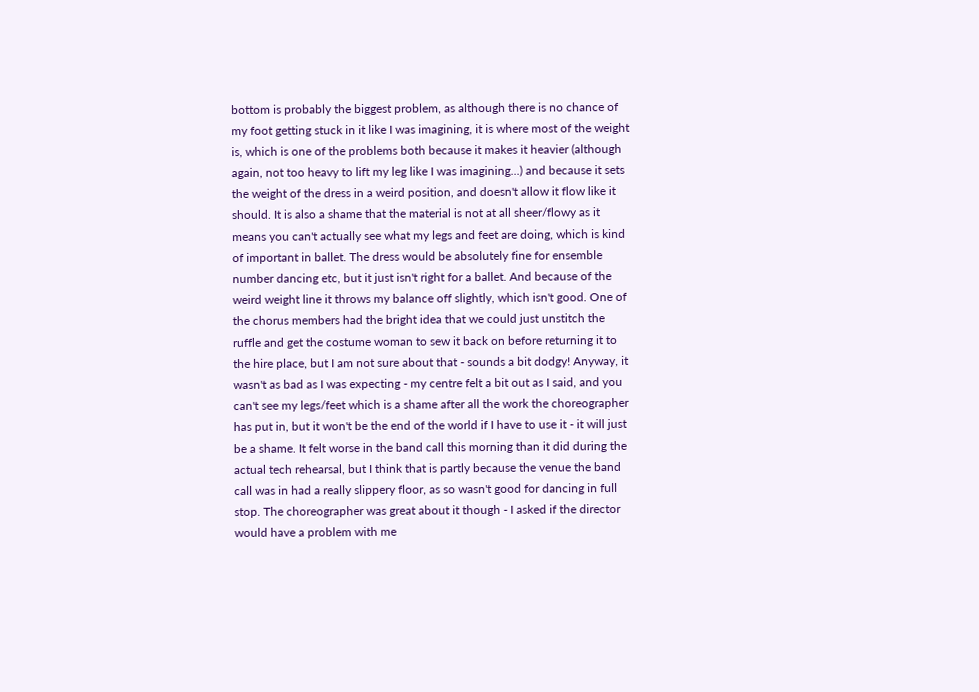bottom is probably the biggest problem, as although there is no chance of my foot getting stuck in it like I was imagining, it is where most of the weight is, which is one of the problems both because it makes it heavier (although again, not too heavy to lift my leg like I was imagining...) and because it sets the weight of the dress in a weird position, and doesn't allow it flow like it should. It is also a shame that the material is not at all sheer/flowy as it means you can't actually see what my legs and feet are doing, which is kind of important in ballet. The dress would be absolutely fine for ensemble number dancing etc, but it just isn't right for a ballet. And because of the weird weight line it throws my balance off slightly, which isn't good. One of the chorus members had the bright idea that we could just unstitch the ruffle and get the costume woman to sew it back on before returning it to the hire place, but I am not sure about that - sounds a bit dodgy! Anyway, it wasn't as bad as I was expecting - my centre felt a bit out as I said, and you can't see my legs/feet which is a shame after all the work the choreographer has put in, but it won't be the end of the world if I have to use it - it will just be a shame. It felt worse in the band call this morning than it did during the actual tech rehearsal, but I think that is partly because the venue the band call was in had a really slippery floor, as so wasn't good for dancing in full stop. The choreographer was great about it though - I asked if the director would have a problem with me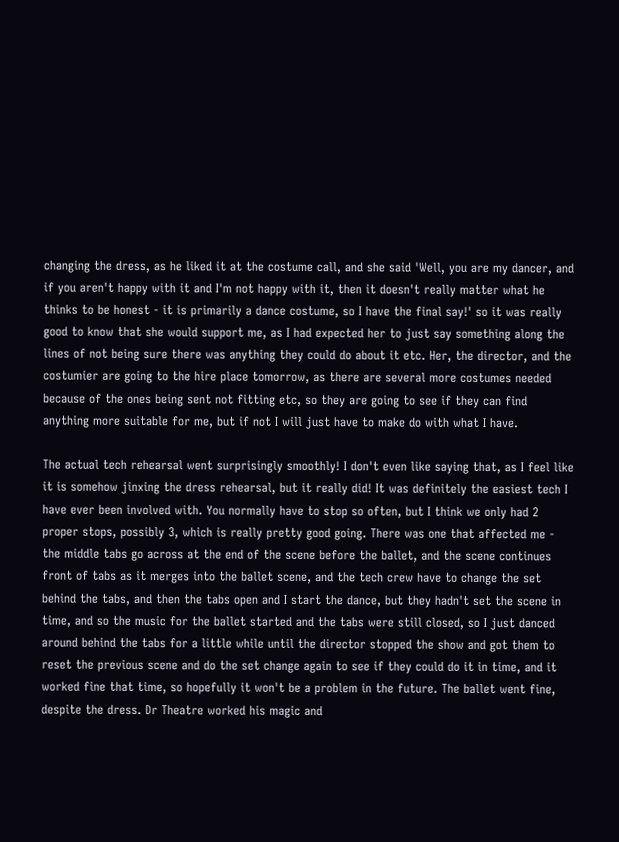changing the dress, as he liked it at the costume call, and she said 'Well, you are my dancer, and if you aren't happy with it and I'm not happy with it, then it doesn't really matter what he thinks to be honest - it is primarily a dance costume, so I have the final say!' so it was really good to know that she would support me, as I had expected her to just say something along the lines of not being sure there was anything they could do about it etc. Her, the director, and the costumier are going to the hire place tomorrow, as there are several more costumes needed because of the ones being sent not fitting etc, so they are going to see if they can find anything more suitable for me, but if not I will just have to make do with what I have.

The actual tech rehearsal went surprisingly smoothly! I don't even like saying that, as I feel like it is somehow jinxing the dress rehearsal, but it really did! It was definitely the easiest tech I have ever been involved with. You normally have to stop so often, but I think we only had 2 proper stops, possibly 3, which is really pretty good going. There was one that affected me - the middle tabs go across at the end of the scene before the ballet, and the scene continues front of tabs as it merges into the ballet scene, and the tech crew have to change the set behind the tabs, and then the tabs open and I start the dance, but they hadn't set the scene in time, and so the music for the ballet started and the tabs were still closed, so I just danced around behind the tabs for a little while until the director stopped the show and got them to reset the previous scene and do the set change again to see if they could do it in time, and it worked fine that time, so hopefully it won't be a problem in the future. The ballet went fine, despite the dress. Dr Theatre worked his magic and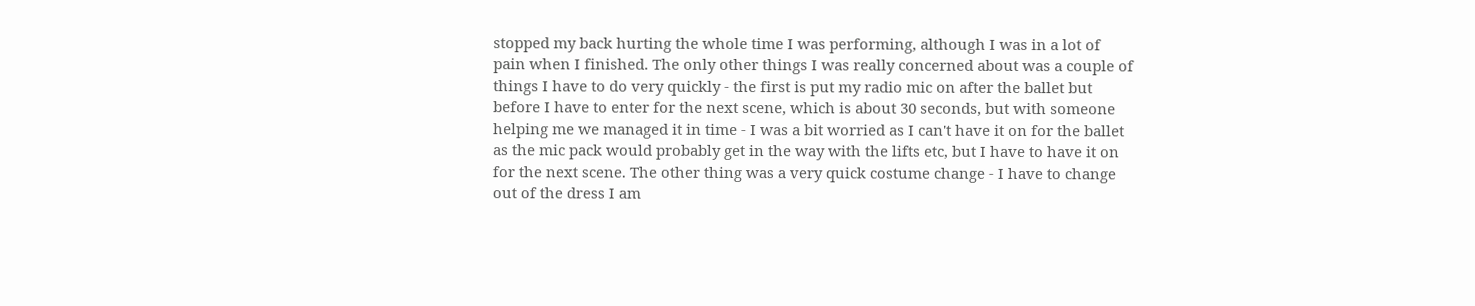stopped my back hurting the whole time I was performing, although I was in a lot of pain when I finished. The only other things I was really concerned about was a couple of things I have to do very quickly - the first is put my radio mic on after the ballet but before I have to enter for the next scene, which is about 30 seconds, but with someone helping me we managed it in time - I was a bit worried as I can't have it on for the ballet as the mic pack would probably get in the way with the lifts etc, but I have to have it on for the next scene. The other thing was a very quick costume change - I have to change out of the dress I am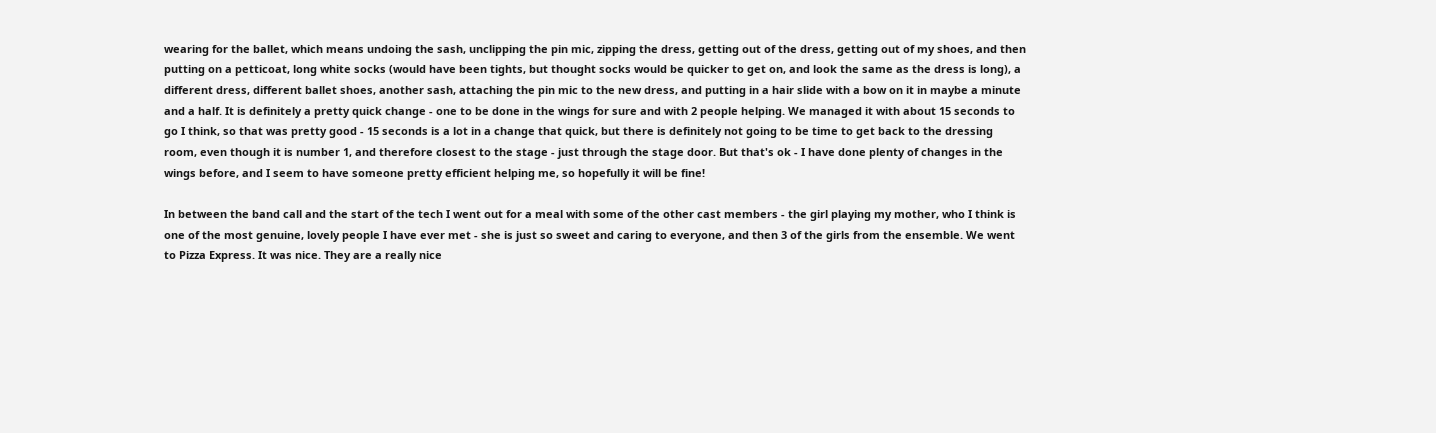wearing for the ballet, which means undoing the sash, unclipping the pin mic, zipping the dress, getting out of the dress, getting out of my shoes, and then putting on a petticoat, long white socks (would have been tights, but thought socks would be quicker to get on, and look the same as the dress is long), a different dress, different ballet shoes, another sash, attaching the pin mic to the new dress, and putting in a hair slide with a bow on it in maybe a minute and a half. It is definitely a pretty quick change - one to be done in the wings for sure and with 2 people helping. We managed it with about 15 seconds to go I think, so that was pretty good - 15 seconds is a lot in a change that quick, but there is definitely not going to be time to get back to the dressing room, even though it is number 1, and therefore closest to the stage - just through the stage door. But that's ok - I have done plenty of changes in the wings before, and I seem to have someone pretty efficient helping me, so hopefully it will be fine!

In between the band call and the start of the tech I went out for a meal with some of the other cast members - the girl playing my mother, who I think is one of the most genuine, lovely people I have ever met - she is just so sweet and caring to everyone, and then 3 of the girls from the ensemble. We went to Pizza Express. It was nice. They are a really nice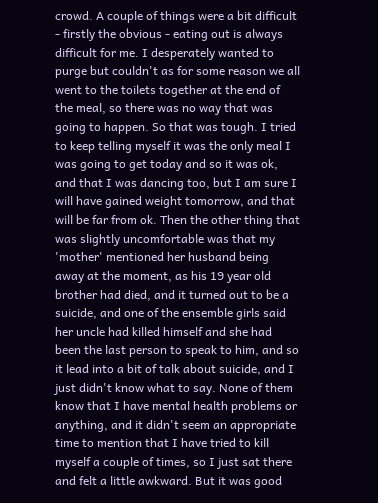crowd. A couple of things were a bit difficult - firstly the obvious - eating out is always difficult for me. I desperately wanted to purge but couldn't as for some reason we all went to the toilets together at the end of the meal, so there was no way that was going to happen. So that was tough. I tried to keep telling myself it was the only meal I was going to get today and so it was ok, and that I was dancing too, but I am sure I will have gained weight tomorrow, and that will be far from ok. Then the other thing that was slightly uncomfortable was that my 'mother' mentioned her husband being away at the moment, as his 19 year old brother had died, and it turned out to be a suicide, and one of the ensemble girls said her uncle had killed himself and she had been the last person to speak to him, and so it lead into a bit of talk about suicide, and I just didn't know what to say. None of them know that I have mental health problems or anything, and it didn't seem an appropriate time to mention that I have tried to kill myself a couple of times, so I just sat there and felt a little awkward. But it was good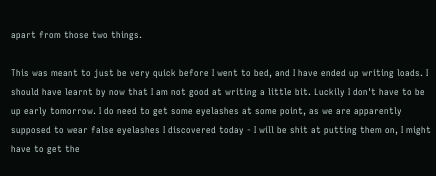apart from those two things.

This was meant to just be very quick before I went to bed, and I have ended up writing loads. I should have learnt by now that I am not good at writing a little bit. Luckily I don't have to be up early tomorrow. I do need to get some eyelashes at some point, as we are apparently supposed to wear false eyelashes I discovered today - I will be shit at putting them on, I might have to get the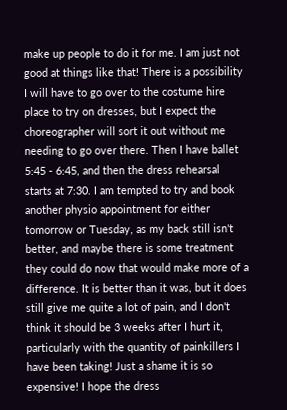make up people to do it for me. I am just not good at things like that! There is a possibility I will have to go over to the costume hire place to try on dresses, but I expect the choreographer will sort it out without me needing to go over there. Then I have ballet 5:45 - 6:45, and then the dress rehearsal starts at 7:30. I am tempted to try and book another physio appointment for either tomorrow or Tuesday, as my back still isn't better, and maybe there is some treatment they could do now that would make more of a difference. It is better than it was, but it does still give me quite a lot of pain, and I don't think it should be 3 weeks after I hurt it, particularly with the quantity of painkillers I have been taking! Just a shame it is so expensive! I hope the dress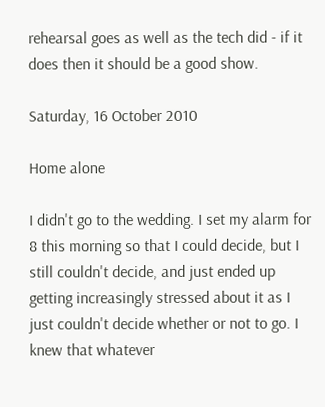rehearsal goes as well as the tech did - if it does then it should be a good show.

Saturday, 16 October 2010

Home alone

I didn't go to the wedding. I set my alarm for 8 this morning so that I could decide, but I still couldn't decide, and just ended up getting increasingly stressed about it as I just couldn't decide whether or not to go. I knew that whatever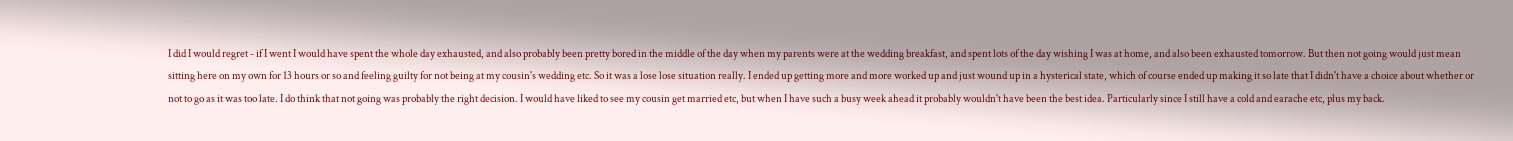I did I would regret - if I went I would have spent the whole day exhausted, and also probably been pretty bored in the middle of the day when my parents were at the wedding breakfast, and spent lots of the day wishing I was at home, and also been exhausted tomorrow. But then not going would just mean sitting here on my own for 13 hours or so and feeling guilty for not being at my cousin's wedding etc. So it was a lose lose situation really. I ended up getting more and more worked up and just wound up in a hysterical state, which of course ended up making it so late that I didn't have a choice about whether or not to go as it was too late. I do think that not going was probably the right decision. I would have liked to see my cousin get married etc, but when I have such a busy week ahead it probably wouldn't have been the best idea. Particularly since I still have a cold and earache etc, plus my back.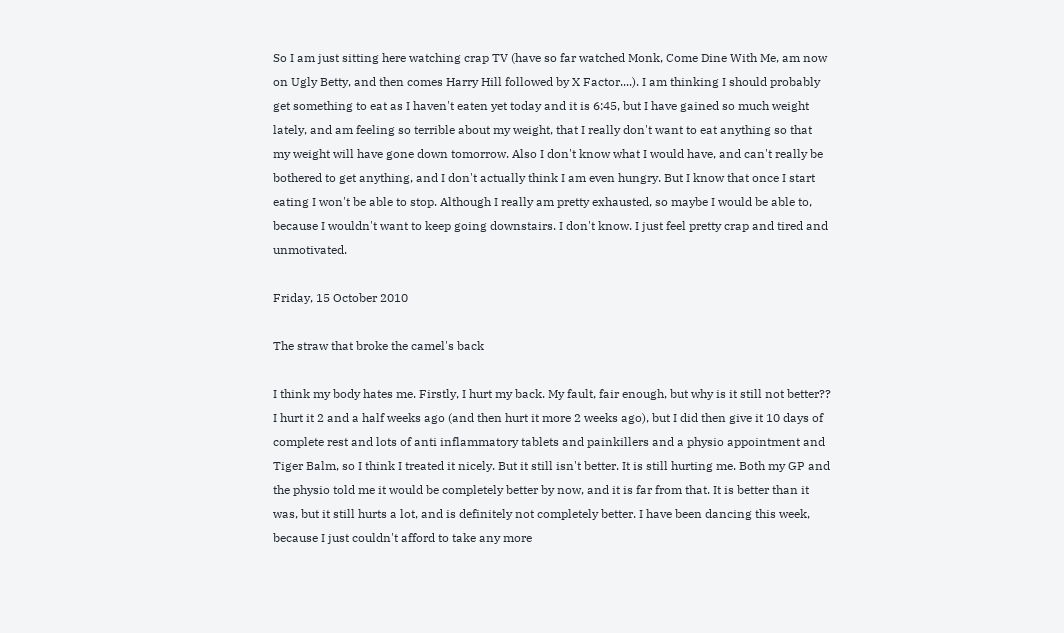So I am just sitting here watching crap TV (have so far watched Monk, Come Dine With Me, am now on Ugly Betty, and then comes Harry Hill followed by X Factor....). I am thinking I should probably get something to eat as I haven't eaten yet today and it is 6:45, but I have gained so much weight lately, and am feeling so terrible about my weight, that I really don't want to eat anything so that my weight will have gone down tomorrow. Also I don't know what I would have, and can't really be bothered to get anything, and I don't actually think I am even hungry. But I know that once I start eating I won't be able to stop. Although I really am pretty exhausted, so maybe I would be able to, because I wouldn't want to keep going downstairs. I don't know. I just feel pretty crap and tired and unmotivated.

Friday, 15 October 2010

The straw that broke the camel's back

I think my body hates me. Firstly, I hurt my back. My fault, fair enough, but why is it still not better?? I hurt it 2 and a half weeks ago (and then hurt it more 2 weeks ago), but I did then give it 10 days of complete rest and lots of anti inflammatory tablets and painkillers and a physio appointment and Tiger Balm, so I think I treated it nicely. But it still isn't better. It is still hurting me. Both my GP and the physio told me it would be completely better by now, and it is far from that. It is better than it was, but it still hurts a lot, and is definitely not completely better. I have been dancing this week, because I just couldn't afford to take any more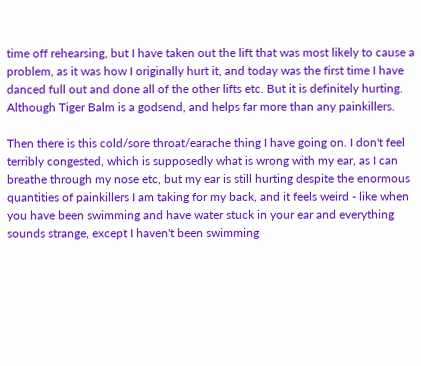time off rehearsing, but I have taken out the lift that was most likely to cause a problem, as it was how I originally hurt it, and today was the first time I have danced full out and done all of the other lifts etc. But it is definitely hurting. Although Tiger Balm is a godsend, and helps far more than any painkillers.

Then there is this cold/sore throat/earache thing I have going on. I don't feel terribly congested, which is supposedly what is wrong with my ear, as I can breathe through my nose etc, but my ear is still hurting despite the enormous quantities of painkillers I am taking for my back, and it feels weird - like when you have been swimming and have water stuck in your ear and everything sounds strange, except I haven't been swimming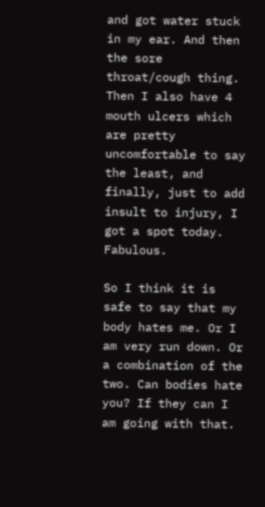and got water stuck in my ear. And then the sore throat/cough thing. Then I also have 4 mouth ulcers which are pretty uncomfortable to say the least, and finally, just to add insult to injury, I got a spot today. Fabulous.

So I think it is safe to say that my body hates me. Or I am very run down. Or a combination of the two. Can bodies hate you? If they can I am going with that.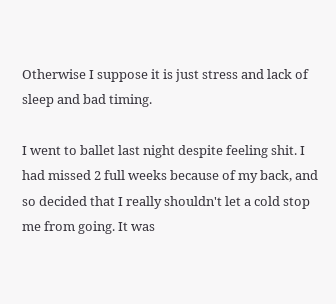Otherwise I suppose it is just stress and lack of sleep and bad timing.

I went to ballet last night despite feeling shit. I had missed 2 full weeks because of my back, and so decided that I really shouldn't let a cold stop me from going. It was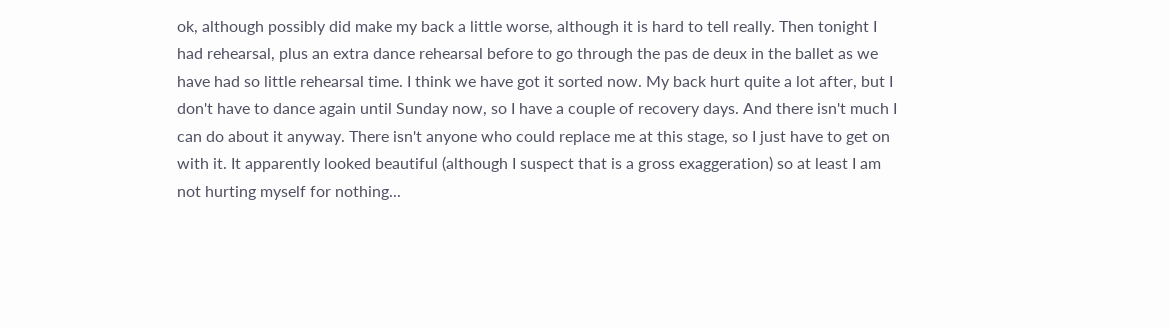ok, although possibly did make my back a little worse, although it is hard to tell really. Then tonight I had rehearsal, plus an extra dance rehearsal before to go through the pas de deux in the ballet as we have had so little rehearsal time. I think we have got it sorted now. My back hurt quite a lot after, but I don't have to dance again until Sunday now, so I have a couple of recovery days. And there isn't much I can do about it anyway. There isn't anyone who could replace me at this stage, so I just have to get on with it. It apparently looked beautiful (although I suspect that is a gross exaggeration) so at least I am not hurting myself for nothing...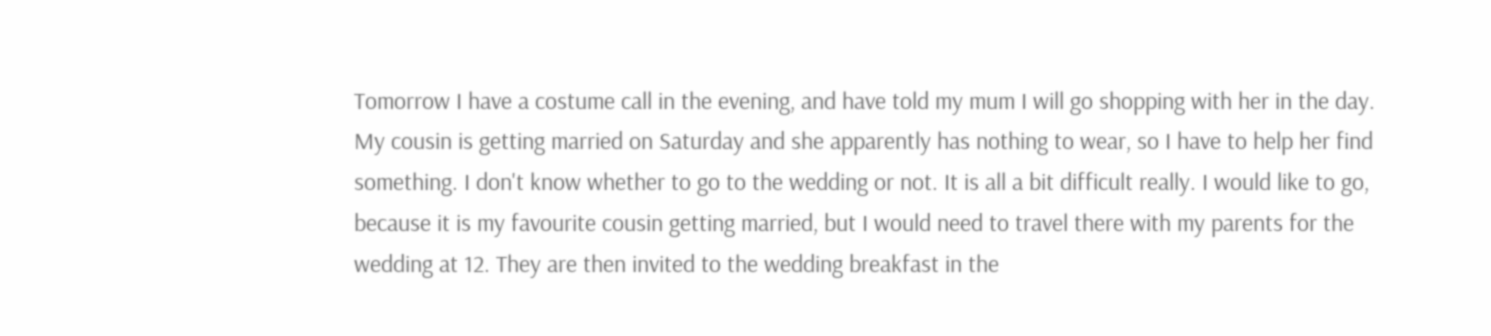Tomorrow I have a costume call in the evening, and have told my mum I will go shopping with her in the day. My cousin is getting married on Saturday and she apparently has nothing to wear, so I have to help her find something. I don't know whether to go to the wedding or not. It is all a bit difficult really. I would like to go, because it is my favourite cousin getting married, but I would need to travel there with my parents for the wedding at 12. They are then invited to the wedding breakfast in the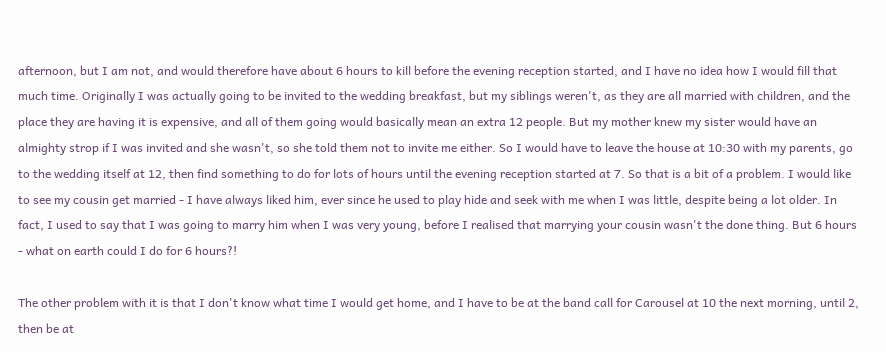afternoon, but I am not, and would therefore have about 6 hours to kill before the evening reception started, and I have no idea how I would fill that much time. Originally I was actually going to be invited to the wedding breakfast, but my siblings weren't, as they are all married with children, and the place they are having it is expensive, and all of them going would basically mean an extra 12 people. But my mother knew my sister would have an almighty strop if I was invited and she wasn't, so she told them not to invite me either. So I would have to leave the house at 10:30 with my parents, go to the wedding itself at 12, then find something to do for lots of hours until the evening reception started at 7. So that is a bit of a problem. I would like to see my cousin get married - I have always liked him, ever since he used to play hide and seek with me when I was little, despite being a lot older. In fact, I used to say that I was going to marry him when I was very young, before I realised that marrying your cousin wasn't the done thing. But 6 hours - what on earth could I do for 6 hours?!

The other problem with it is that I don't know what time I would get home, and I have to be at the band call for Carousel at 10 the next morning, until 2, then be at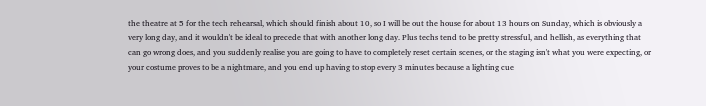the theatre at 5 for the tech rehearsal, which should finish about 10, so I will be out the house for about 13 hours on Sunday, which is obviously a very long day, and it wouldn't be ideal to precede that with another long day. Plus techs tend to be pretty stressful, and hellish, as everything that can go wrong does, and you suddenly realise you are going to have to completely reset certain scenes, or the staging isn't what you were expecting, or your costume proves to be a nightmare, and you end up having to stop every 3 minutes because a lighting cue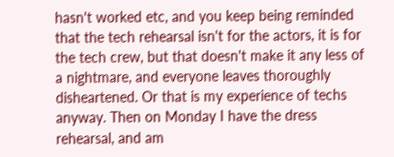hasn't worked etc, and you keep being reminded that the tech rehearsal isn't for the actors, it is for the tech crew, but that doesn't make it any less of a nightmare, and everyone leaves thoroughly disheartened. Or that is my experience of techs anyway. Then on Monday I have the dress rehearsal, and am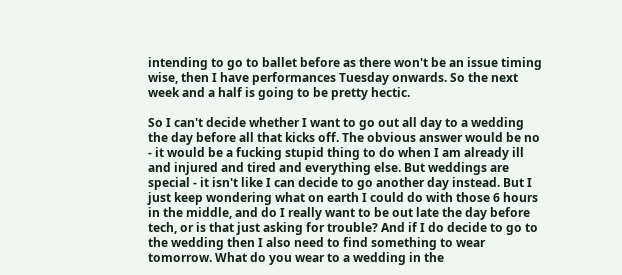intending to go to ballet before as there won't be an issue timing wise, then I have performances Tuesday onwards. So the next week and a half is going to be pretty hectic.

So I can't decide whether I want to go out all day to a wedding the day before all that kicks off. The obvious answer would be no - it would be a fucking stupid thing to do when I am already ill and injured and tired and everything else. But weddings are special - it isn't like I can decide to go another day instead. But I just keep wondering what on earth I could do with those 6 hours in the middle, and do I really want to be out late the day before tech, or is that just asking for trouble? And if I do decide to go to the wedding then I also need to find something to wear tomorrow. What do you wear to a wedding in the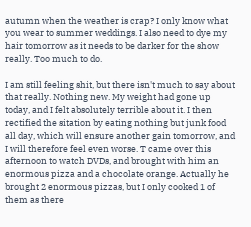autumn when the weather is crap? I only know what you wear to summer weddings. I also need to dye my hair tomorrow as it needs to be darker for the show really. Too much to do.

I am still feeling shit, but there isn't much to say about that really. Nothing new. My weight had gone up today, and I felt absolutely terrible about it. I then rectified the sitation by eating nothing but junk food all day, which will ensure another gain tomorrow, and I will therefore feel even worse. T came over this afternoon to watch DVDs, and brought with him an enormous pizza and a chocolate orange. Actually he brought 2 enormous pizzas, but I only cooked 1 of them as there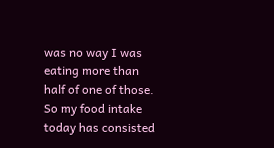was no way I was eating more than half of one of those. So my food intake today has consisted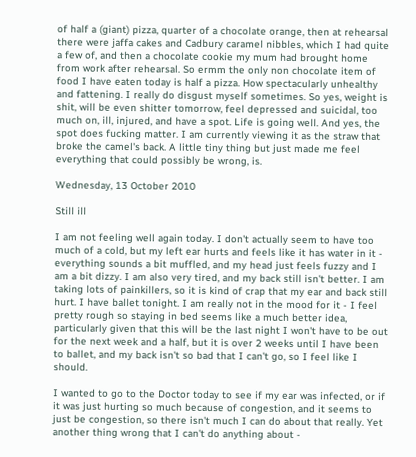of half a (giant) pizza, quarter of a chocolate orange, then at rehearsal there were jaffa cakes and Cadbury caramel nibbles, which I had quite a few of, and then a chocolate cookie my mum had brought home from work after rehearsal. So ermm the only non chocolate item of food I have eaten today is half a pizza. How spectacularly unhealthy and fattening. I really do disgust myself sometimes. So yes, weight is shit, will be even shitter tomorrow, feel depressed and suicidal, too much on, ill, injured, and have a spot. Life is going well. And yes, the spot does fucking matter. I am currently viewing it as the straw that broke the camel's back. A little tiny thing but just made me feel everything that could possibly be wrong, is.

Wednesday, 13 October 2010

Still ill

I am not feeling well again today. I don't actually seem to have too much of a cold, but my left ear hurts and feels like it has water in it - everything sounds a bit muffled, and my head just feels fuzzy and I am a bit dizzy. I am also very tired, and my back still isn't better. I am taking lots of painkillers, so it is kind of crap that my ear and back still hurt. I have ballet tonight. I am really not in the mood for it - I feel pretty rough so staying in bed seems like a much better idea, particularly given that this will be the last night I won't have to be out for the next week and a half, but it is over 2 weeks until I have been to ballet, and my back isn't so bad that I can't go, so I feel like I should.

I wanted to go to the Doctor today to see if my ear was infected, or if it was just hurting so much because of congestion, and it seems to just be congestion, so there isn't much I can do about that really. Yet another thing wrong that I can't do anything about -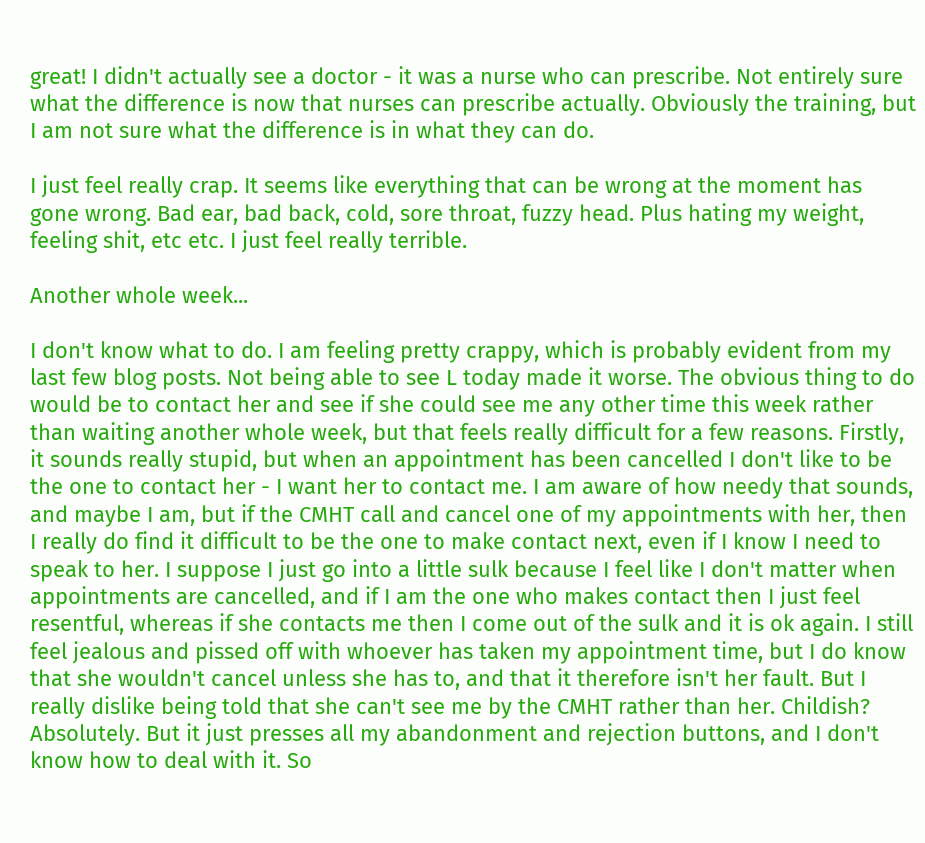great! I didn't actually see a doctor - it was a nurse who can prescribe. Not entirely sure what the difference is now that nurses can prescribe actually. Obviously the training, but I am not sure what the difference is in what they can do.

I just feel really crap. It seems like everything that can be wrong at the moment has gone wrong. Bad ear, bad back, cold, sore throat, fuzzy head. Plus hating my weight, feeling shit, etc etc. I just feel really terrible.

Another whole week...

I don't know what to do. I am feeling pretty crappy, which is probably evident from my last few blog posts. Not being able to see L today made it worse. The obvious thing to do would be to contact her and see if she could see me any other time this week rather than waiting another whole week, but that feels really difficult for a few reasons. Firstly, it sounds really stupid, but when an appointment has been cancelled I don't like to be the one to contact her - I want her to contact me. I am aware of how needy that sounds, and maybe I am, but if the CMHT call and cancel one of my appointments with her, then I really do find it difficult to be the one to make contact next, even if I know I need to speak to her. I suppose I just go into a little sulk because I feel like I don't matter when appointments are cancelled, and if I am the one who makes contact then I just feel resentful, whereas if she contacts me then I come out of the sulk and it is ok again. I still feel jealous and pissed off with whoever has taken my appointment time, but I do know that she wouldn't cancel unless she has to, and that it therefore isn't her fault. But I really dislike being told that she can't see me by the CMHT rather than her. Childish? Absolutely. But it just presses all my abandonment and rejection buttons, and I don't know how to deal with it. So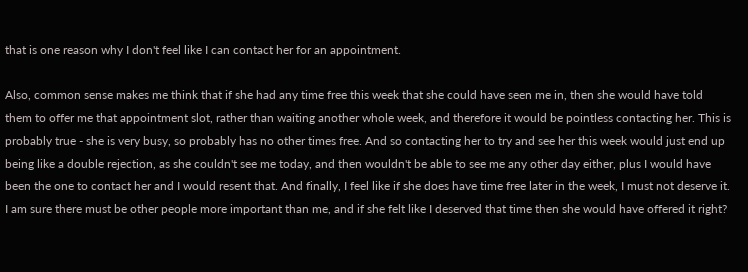that is one reason why I don't feel like I can contact her for an appointment.

Also, common sense makes me think that if she had any time free this week that she could have seen me in, then she would have told them to offer me that appointment slot, rather than waiting another whole week, and therefore it would be pointless contacting her. This is probably true - she is very busy, so probably has no other times free. And so contacting her to try and see her this week would just end up being like a double rejection, as she couldn't see me today, and then wouldn't be able to see me any other day either, plus I would have been the one to contact her and I would resent that. And finally, I feel like if she does have time free later in the week, I must not deserve it. I am sure there must be other people more important than me, and if she felt like I deserved that time then she would have offered it right?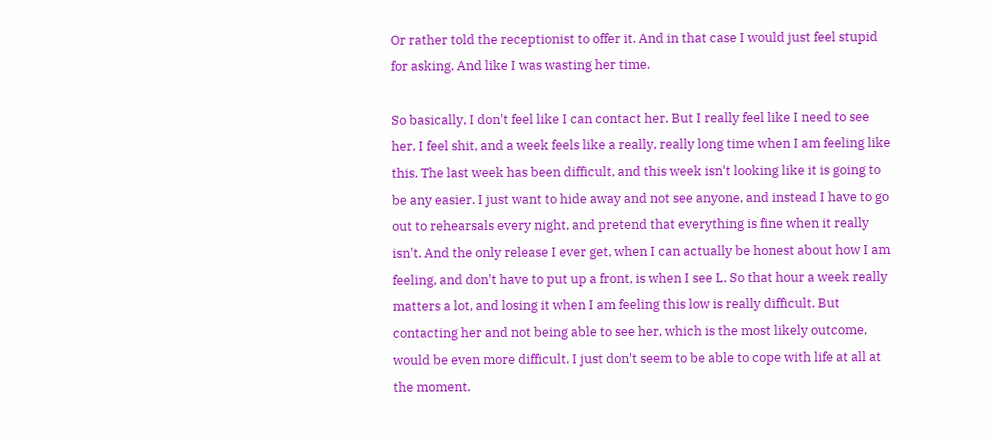Or rather told the receptionist to offer it. And in that case I would just feel stupid for asking. And like I was wasting her time.

So basically, I don't feel like I can contact her. But I really feel like I need to see her. I feel shit, and a week feels like a really, really long time when I am feeling like this. The last week has been difficult, and this week isn't looking like it is going to be any easier. I just want to hide away and not see anyone, and instead I have to go out to rehearsals every night, and pretend that everything is fine when it really isn't. And the only release I ever get, when I can actually be honest about how I am feeling, and don't have to put up a front, is when I see L. So that hour a week really matters a lot, and losing it when I am feeling this low is really difficult. But contacting her and not being able to see her, which is the most likely outcome, would be even more difficult. I just don't seem to be able to cope with life at all at the moment.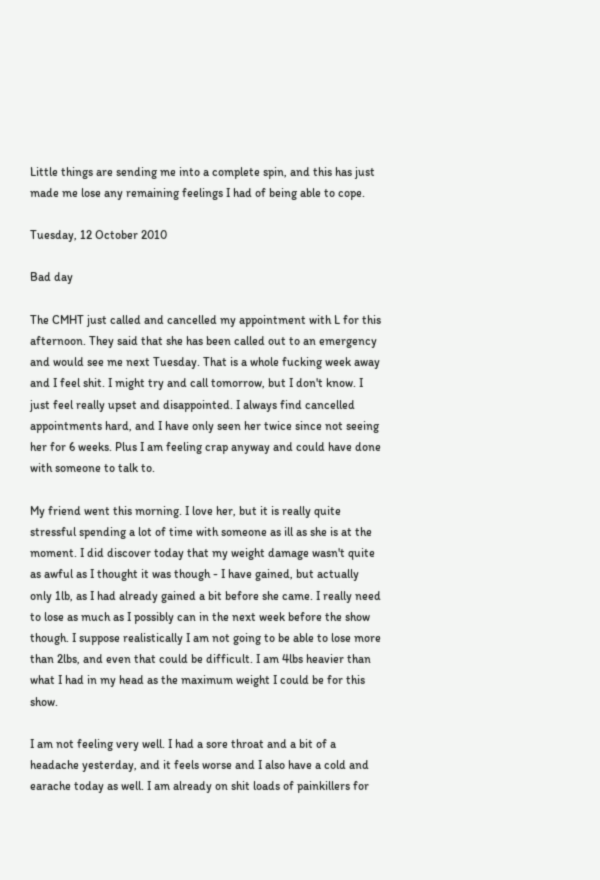Little things are sending me into a complete spin, and this has just made me lose any remaining feelings I had of being able to cope.

Tuesday, 12 October 2010

Bad day

The CMHT just called and cancelled my appointment with L for this afternoon. They said that she has been called out to an emergency and would see me next Tuesday. That is a whole fucking week away and I feel shit. I might try and call tomorrow, but I don't know. I just feel really upset and disappointed. I always find cancelled appointments hard, and I have only seen her twice since not seeing her for 6 weeks. Plus I am feeling crap anyway and could have done with someone to talk to.

My friend went this morning. I love her, but it is really quite stressful spending a lot of time with someone as ill as she is at the moment. I did discover today that my weight damage wasn't quite as awful as I thought it was though - I have gained, but actually only 1lb, as I had already gained a bit before she came. I really need to lose as much as I possibly can in the next week before the show though. I suppose realistically I am not going to be able to lose more than 2lbs, and even that could be difficult. I am 4lbs heavier than what I had in my head as the maximum weight I could be for this show.

I am not feeling very well. I had a sore throat and a bit of a headache yesterday, and it feels worse and I also have a cold and earache today as well. I am already on shit loads of painkillers for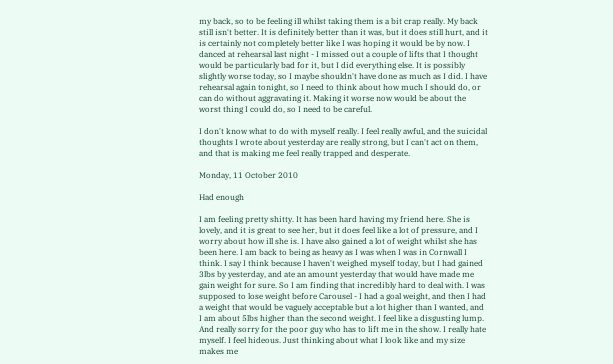my back, so to be feeling ill whilst taking them is a bit crap really. My back still isn't better. It is definitely better than it was, but it does still hurt, and it is certainly not completely better like I was hoping it would be by now. I danced at rehearsal last night - I missed out a couple of lifts that I thought would be particularly bad for it, but I did everything else. It is possibly slightly worse today, so I maybe shouldn't have done as much as I did. I have rehearsal again tonight, so I need to think about how much I should do, or can do without aggravating it. Making it worse now would be about the worst thing I could do, so I need to be careful.

I don't know what to do with myself really. I feel really awful, and the suicidal thoughts I wrote about yesterday are really strong, but I can't act on them, and that is making me feel really trapped and desperate.

Monday, 11 October 2010

Had enough

I am feeling pretty shitty. It has been hard having my friend here. She is lovely, and it is great to see her, but it does feel like a lot of pressure, and I worry about how ill she is. I have also gained a lot of weight whilst she has been here. I am back to being as heavy as I was when I was in Cornwall I think. I say I think because I haven't weighed myself today, but I had gained 3lbs by yesterday, and ate an amount yesterday that would have made me gain weight for sure. So I am finding that incredibly hard to deal with. I was supposed to lose weight before Carousel - I had a goal weight, and then I had a weight that would be vaguely acceptable but a lot higher than I wanted, and I am about 5lbs higher than the second weight. I feel like a disgusting lump. And really sorry for the poor guy who has to lift me in the show. I really hate myself. I feel hideous. Just thinking about what I look like and my size makes me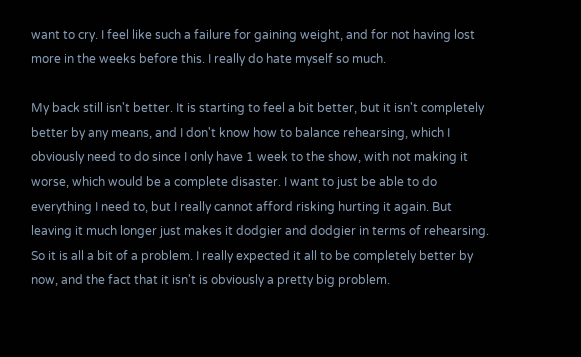want to cry. I feel like such a failure for gaining weight, and for not having lost more in the weeks before this. I really do hate myself so much.

My back still isn't better. It is starting to feel a bit better, but it isn't completely better by any means, and I don't know how to balance rehearsing, which I obviously need to do since I only have 1 week to the show, with not making it worse, which would be a complete disaster. I want to just be able to do everything I need to, but I really cannot afford risking hurting it again. But leaving it much longer just makes it dodgier and dodgier in terms of rehearsing. So it is all a bit of a problem. I really expected it all to be completely better by now, and the fact that it isn't is obviously a pretty big problem.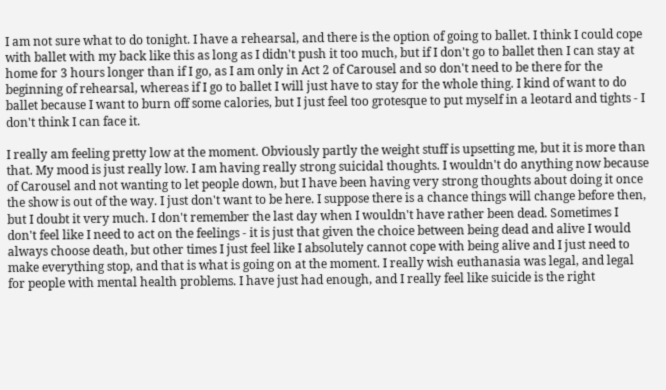I am not sure what to do tonight. I have a rehearsal, and there is the option of going to ballet. I think I could cope with ballet with my back like this as long as I didn't push it too much, but if I don't go to ballet then I can stay at home for 3 hours longer than if I go, as I am only in Act 2 of Carousel and so don't need to be there for the beginning of rehearsal, whereas if I go to ballet I will just have to stay for the whole thing. I kind of want to do ballet because I want to burn off some calories, but I just feel too grotesque to put myself in a leotard and tights - I don't think I can face it.

I really am feeling pretty low at the moment. Obviously partly the weight stuff is upsetting me, but it is more than that. My mood is just really low. I am having really strong suicidal thoughts. I wouldn't do anything now because of Carousel and not wanting to let people down, but I have been having very strong thoughts about doing it once the show is out of the way. I just don't want to be here. I suppose there is a chance things will change before then, but I doubt it very much. I don't remember the last day when I wouldn't have rather been dead. Sometimes I don't feel like I need to act on the feelings - it is just that given the choice between being dead and alive I would always choose death, but other times I just feel like I absolutely cannot cope with being alive and I just need to make everything stop, and that is what is going on at the moment. I really wish euthanasia was legal, and legal for people with mental health problems. I have just had enough, and I really feel like suicide is the right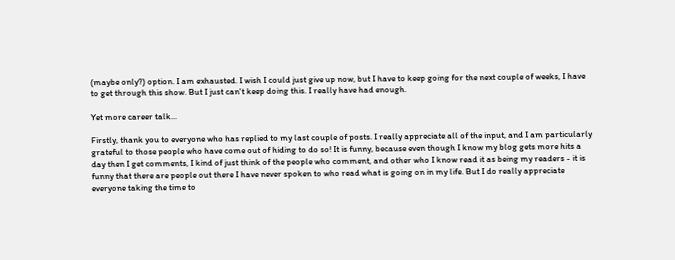(maybe only?) option. I am exhausted. I wish I could just give up now, but I have to keep going for the next couple of weeks, I have to get through this show. But I just can't keep doing this. I really have had enough.

Yet more career talk...

Firstly, thank you to everyone who has replied to my last couple of posts. I really appreciate all of the input, and I am particularly grateful to those people who have come out of hiding to do so! It is funny, because even though I know my blog gets more hits a day then I get comments, I kind of just think of the people who comment, and other who I know read it as being my readers - it is funny that there are people out there I have never spoken to who read what is going on in my life. But I do really appreciate everyone taking the time to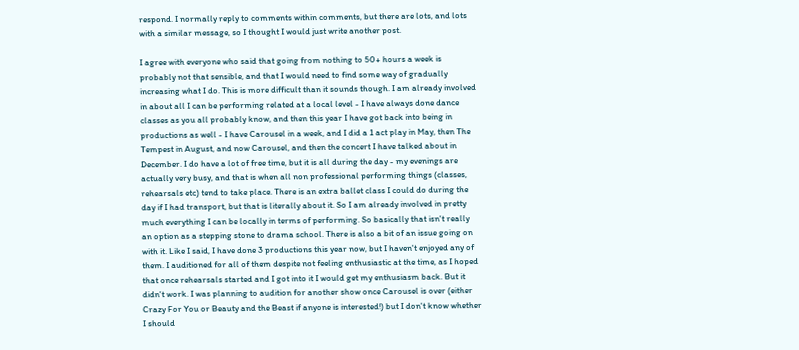respond. I normally reply to comments within comments, but there are lots, and lots with a similar message, so I thought I would just write another post.

I agree with everyone who said that going from nothing to 50+ hours a week is probably not that sensible, and that I would need to find some way of gradually increasing what I do. This is more difficult than it sounds though. I am already involved in about all I can be performing related at a local level - I have always done dance classes as you all probably know, and then this year I have got back into being in productions as well - I have Carousel in a week, and I did a 1 act play in May, then The Tempest in August, and now Carousel, and then the concert I have talked about in December. I do have a lot of free time, but it is all during the day - my evenings are actually very busy, and that is when all non professional performing things (classes, rehearsals etc) tend to take place. There is an extra ballet class I could do during the day if I had transport, but that is literally about it. So I am already involved in pretty much everything I can be locally in terms of performing. So basically that isn't really an option as a stepping stone to drama school. There is also a bit of an issue going on with it. Like I said, I have done 3 productions this year now, but I haven't enjoyed any of them. I auditioned for all of them despite not feeling enthusiastic at the time, as I hoped that once rehearsals started and I got into it I would get my enthusiasm back. But it didn't work. I was planning to audition for another show once Carousel is over (either Crazy For You or Beauty and the Beast if anyone is interested!) but I don't know whether I should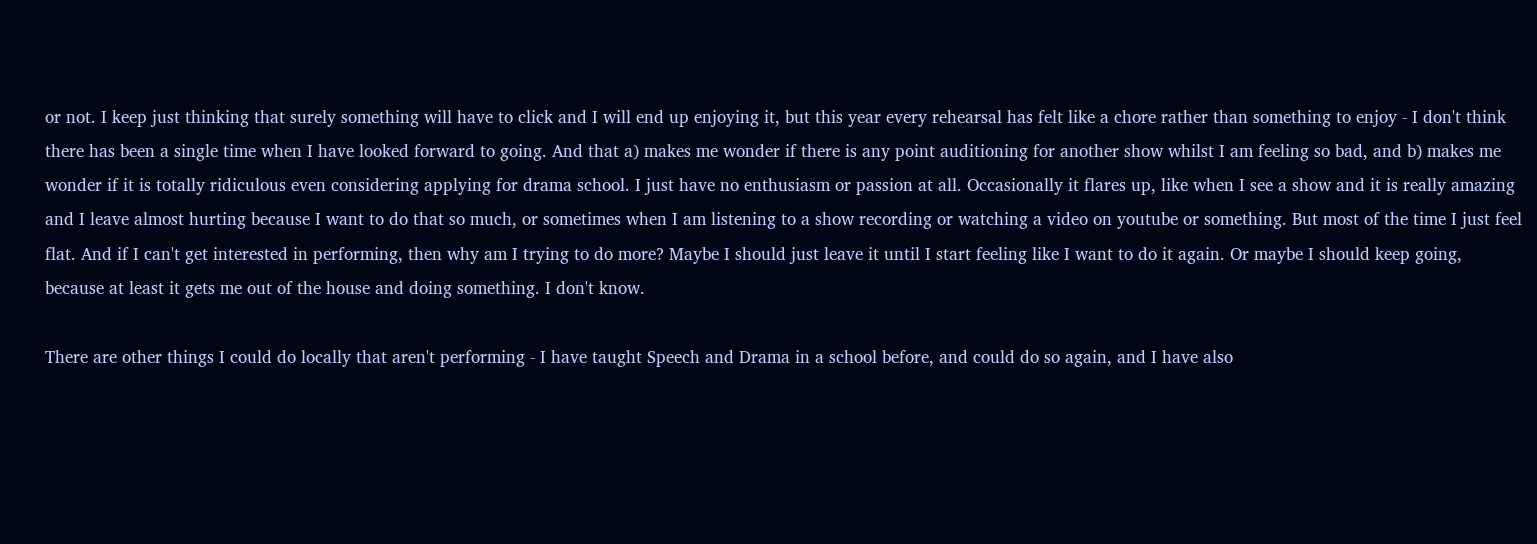or not. I keep just thinking that surely something will have to click and I will end up enjoying it, but this year every rehearsal has felt like a chore rather than something to enjoy - I don't think there has been a single time when I have looked forward to going. And that a) makes me wonder if there is any point auditioning for another show whilst I am feeling so bad, and b) makes me wonder if it is totally ridiculous even considering applying for drama school. I just have no enthusiasm or passion at all. Occasionally it flares up, like when I see a show and it is really amazing and I leave almost hurting because I want to do that so much, or sometimes when I am listening to a show recording or watching a video on youtube or something. But most of the time I just feel flat. And if I can't get interested in performing, then why am I trying to do more? Maybe I should just leave it until I start feeling like I want to do it again. Or maybe I should keep going, because at least it gets me out of the house and doing something. I don't know.

There are other things I could do locally that aren't performing - I have taught Speech and Drama in a school before, and could do so again, and I have also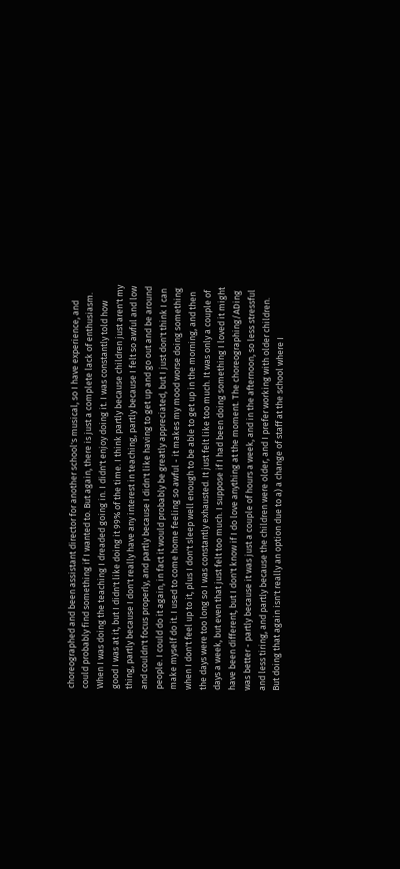choreographed and been assistant director for another school's musical, so I have experience, and could probably find something if I wanted to. But again, there is just a complete lack of enthusiasm. When I was doing the teaching I dreaded going in. I didn't enjoy doing it. I was constantly told how good I was at it, but I didn't like doing it 99% of the time. I think partly because children just aren't my thing, partly because I don't really have any interest in teaching, partly because I felt so awful and low and couldn't focus properly, and partly because I didn't like having to get up and go out and be around people. I could do it again, in fact it would probably be greatly appreciated, but I just don't think I can make myself do it. I used to come home feeling so awful - it makes my mood worse doing something when I don't feel up to it, plus I don't sleep well enough to be able to get up in the morning, and then the days were too long so I was constantly exhausted. It just felt like too much. It was only a couple of days a week, but even that just felt too much. I suppose if I had been doing something I loved it might have been different, but I don't know if I do love anything at the moment. The choreographing/ADing was better - partly because it was just a couple of hours a week, and in the afternoon, so less stressful and less tiring, and partly because the children were older, and I prefer working with older children. But doing that again isn't really an option due to a) a change of staff at the school where I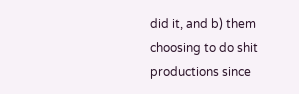did it, and b) them choosing to do shit productions since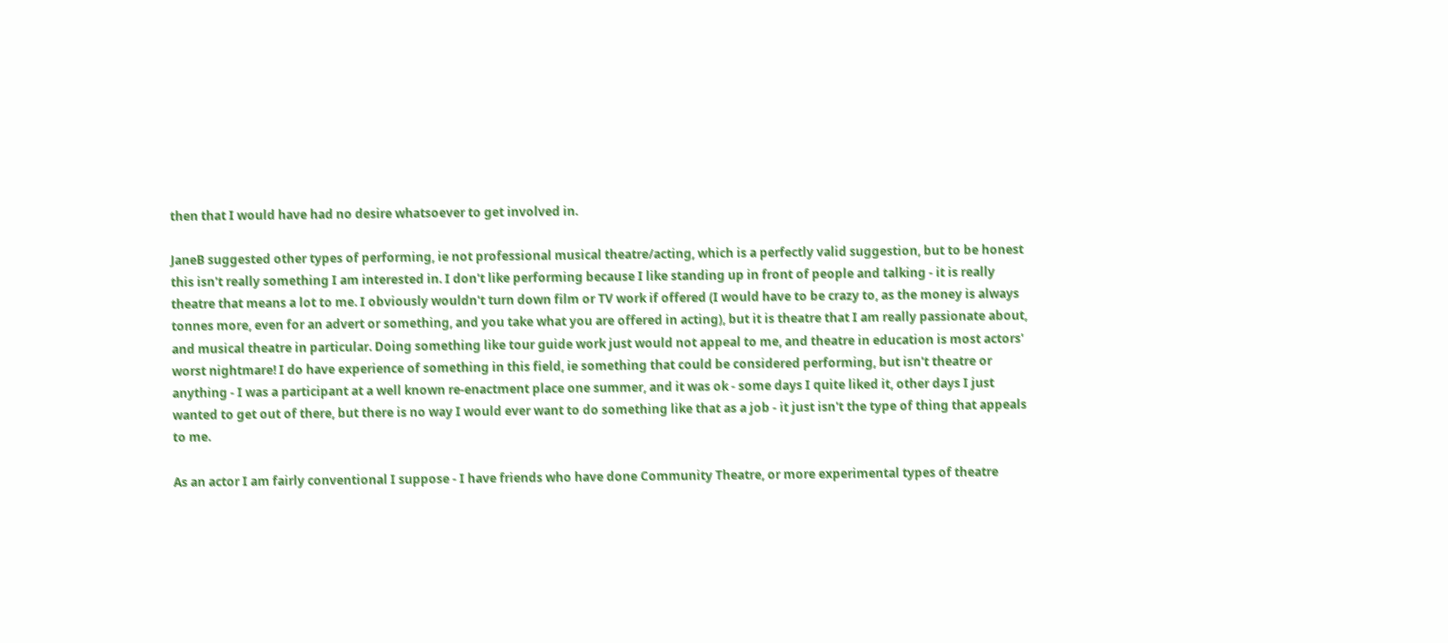then that I would have had no desire whatsoever to get involved in.

JaneB suggested other types of performing, ie not professional musical theatre/acting, which is a perfectly valid suggestion, but to be honest this isn't really something I am interested in. I don't like performing because I like standing up in front of people and talking - it is really theatre that means a lot to me. I obviously wouldn't turn down film or TV work if offered (I would have to be crazy to, as the money is always tonnes more, even for an advert or something, and you take what you are offered in acting), but it is theatre that I am really passionate about, and musical theatre in particular. Doing something like tour guide work just would not appeal to me, and theatre in education is most actors' worst nightmare! I do have experience of something in this field, ie something that could be considered performing, but isn't theatre or anything - I was a participant at a well known re-enactment place one summer, and it was ok - some days I quite liked it, other days I just wanted to get out of there, but there is no way I would ever want to do something like that as a job - it just isn't the type of thing that appeals to me.

As an actor I am fairly conventional I suppose - I have friends who have done Community Theatre, or more experimental types of theatre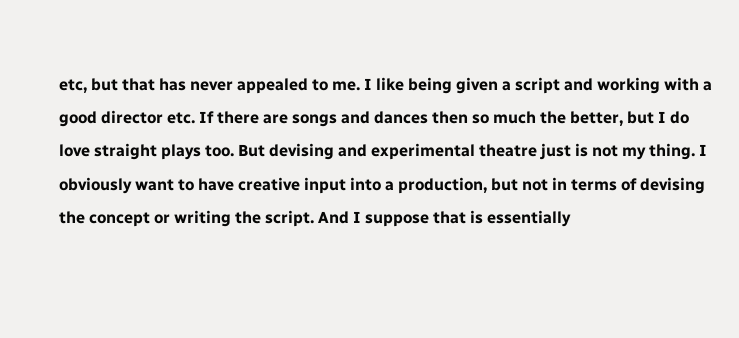etc, but that has never appealed to me. I like being given a script and working with a good director etc. If there are songs and dances then so much the better, but I do love straight plays too. But devising and experimental theatre just is not my thing. I obviously want to have creative input into a production, but not in terms of devising the concept or writing the script. And I suppose that is essentially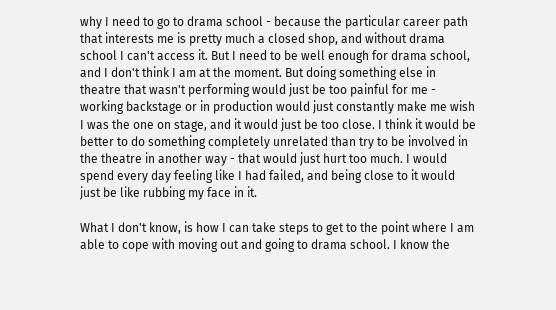why I need to go to drama school - because the particular career path that interests me is pretty much a closed shop, and without drama school I can't access it. But I need to be well enough for drama school, and I don't think I am at the moment. But doing something else in theatre that wasn't performing would just be too painful for me - working backstage or in production would just constantly make me wish I was the one on stage, and it would just be too close. I think it would be better to do something completely unrelated than try to be involved in the theatre in another way - that would just hurt too much. I would spend every day feeling like I had failed, and being close to it would just be like rubbing my face in it.

What I don't know, is how I can take steps to get to the point where I am able to cope with moving out and going to drama school. I know the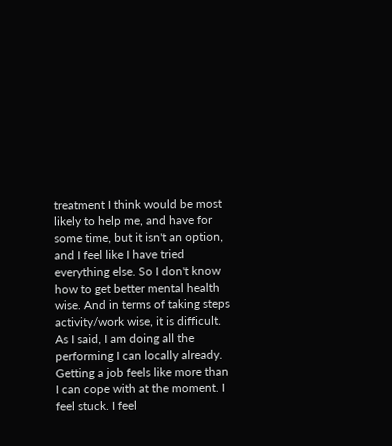treatment I think would be most likely to help me, and have for some time, but it isn't an option, and I feel like I have tried everything else. So I don't know how to get better mental health wise. And in terms of taking steps activity/work wise, it is difficult. As I said, I am doing all the performing I can locally already. Getting a job feels like more than I can cope with at the moment. I feel stuck. I feel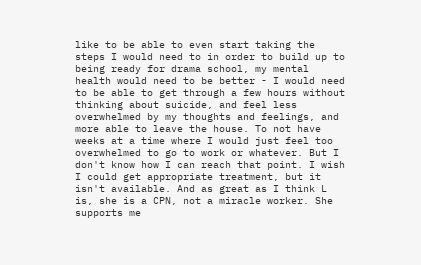like to be able to even start taking the steps I would need to in order to build up to being ready for drama school, my mental health would need to be better - I would need to be able to get through a few hours without thinking about suicide, and feel less overwhelmed by my thoughts and feelings, and more able to leave the house. To not have weeks at a time where I would just feel too overwhelmed to go to work or whatever. But I don't know how I can reach that point. I wish I could get appropriate treatment, but it isn't available. And as great as I think L is, she is a CPN, not a miracle worker. She supports me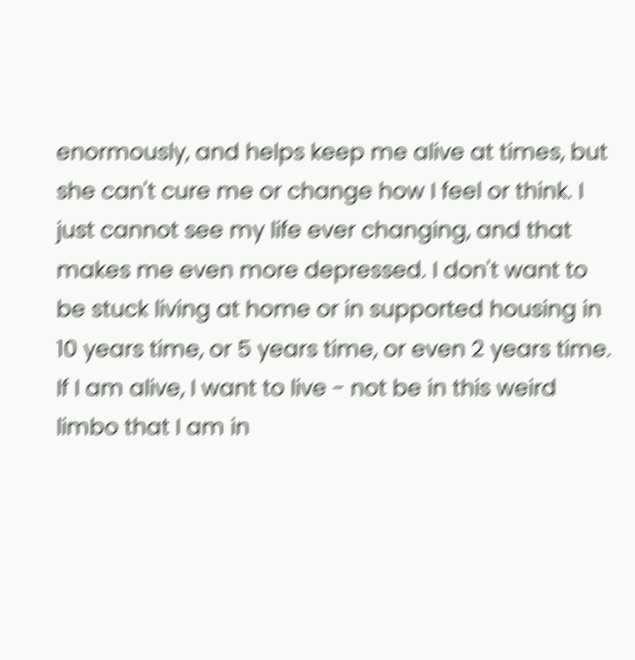enormously, and helps keep me alive at times, but she can't cure me or change how I feel or think. I just cannot see my life ever changing, and that makes me even more depressed. I don't want to be stuck living at home or in supported housing in 10 years time, or 5 years time, or even 2 years time. If I am alive, I want to live - not be in this weird limbo that I am in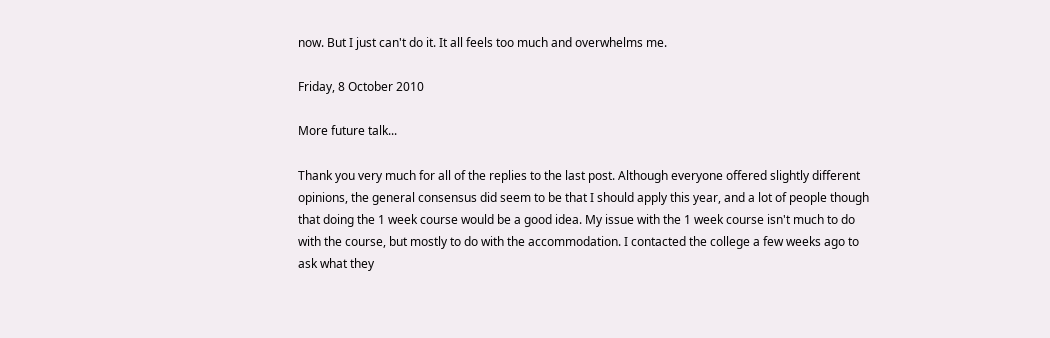now. But I just can't do it. It all feels too much and overwhelms me.

Friday, 8 October 2010

More future talk...

Thank you very much for all of the replies to the last post. Although everyone offered slightly different opinions, the general consensus did seem to be that I should apply this year, and a lot of people though that doing the 1 week course would be a good idea. My issue with the 1 week course isn't much to do with the course, but mostly to do with the accommodation. I contacted the college a few weeks ago to ask what they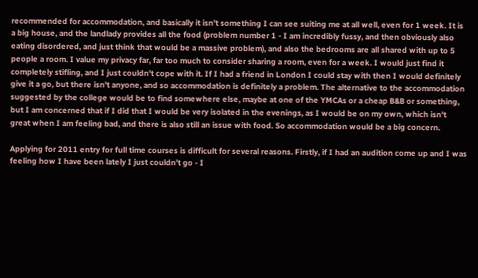recommended for accommodation, and basically it isn't something I can see suiting me at all well, even for 1 week. It is a big house, and the landlady provides all the food (problem number 1 - I am incredibly fussy, and then obviously also eating disordered, and just think that would be a massive problem), and also the bedrooms are all shared with up to 5 people a room. I value my privacy far, far too much to consider sharing a room, even for a week. I would just find it completely stifling, and I just couldn't cope with it. If I had a friend in London I could stay with then I would definitely give it a go, but there isn't anyone, and so accommodation is definitely a problem. The alternative to the accommodation suggested by the college would be to find somewhere else, maybe at one of the YMCAs or a cheap B&B or something, but I am concerned that if I did that I would be very isolated in the evenings, as I would be on my own, which isn't great when I am feeling bad, and there is also still an issue with food. So accommodation would be a big concern.

Applying for 2011 entry for full time courses is difficult for several reasons. Firstly, if I had an audition come up and I was feeling how I have been lately I just couldn't go - I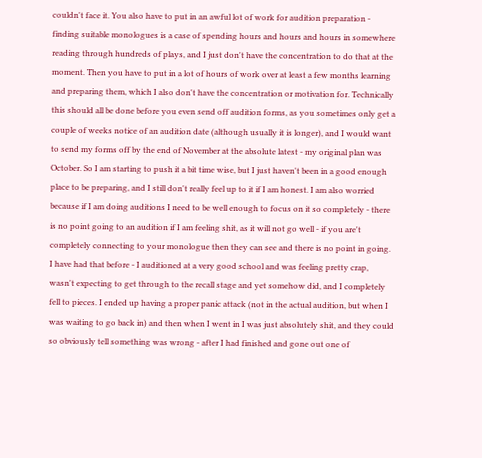couldn't face it. You also have to put in an awful lot of work for audition preparation - finding suitable monologues is a case of spending hours and hours and hours in somewhere reading through hundreds of plays, and I just don't have the concentration to do that at the moment. Then you have to put in a lot of hours of work over at least a few months learning and preparing them, which I also don't have the concentration or motivation for. Technically this should all be done before you even send off audition forms, as you sometimes only get a couple of weeks notice of an audition date (although usually it is longer), and I would want to send my forms off by the end of November at the absolute latest - my original plan was October. So I am starting to push it a bit time wise, but I just haven't been in a good enough place to be preparing, and I still don't really feel up to it if I am honest. I am also worried because if I am doing auditions I need to be well enough to focus on it so completely - there is no point going to an audition if I am feeling shit, as it will not go well - if you are't completely connecting to your monologue then they can see and there is no point in going. I have had that before - I auditioned at a very good school and was feeling pretty crap, wasn't expecting to get through to the recall stage and yet somehow did, and I completely fell to pieces. I ended up having a proper panic attack (not in the actual audition, but when I was waiting to go back in) and then when I went in I was just absolutely shit, and they could so obviously tell something was wrong - after I had finished and gone out one of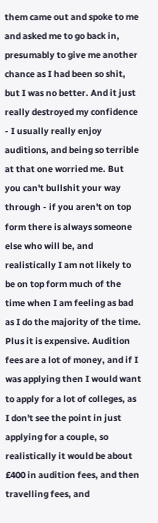them came out and spoke to me and asked me to go back in, presumably to give me another chance as I had been so shit, but I was no better. And it just really destroyed my confidence - I usually really enjoy auditions, and being so terrible at that one worried me. But you can't bullshit your way through - if you aren't on top form there is always someone else who will be, and realistically I am not likely to be on top form much of the time when I am feeling as bad as I do the majority of the time. Plus it is expensive. Audition fees are a lot of money, and if I was applying then I would want to apply for a lot of colleges, as I don't see the point in just applying for a couple, so realistically it would be about £400 in audition fees, and then travelling fees, and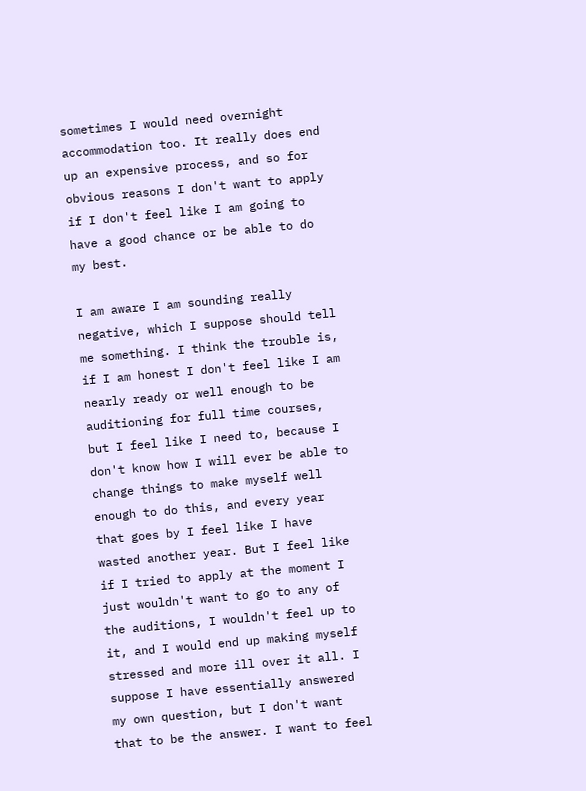sometimes I would need overnight accommodation too. It really does end up an expensive process, and so for obvious reasons I don't want to apply if I don't feel like I am going to have a good chance or be able to do my best.

I am aware I am sounding really negative, which I suppose should tell me something. I think the trouble is, if I am honest I don't feel like I am nearly ready or well enough to be auditioning for full time courses, but I feel like I need to, because I don't know how I will ever be able to change things to make myself well enough to do this, and every year that goes by I feel like I have wasted another year. But I feel like if I tried to apply at the moment I just wouldn't want to go to any of the auditions, I wouldn't feel up to it, and I would end up making myself stressed and more ill over it all. I suppose I have essentially answered my own question, but I don't want that to be the answer. I want to feel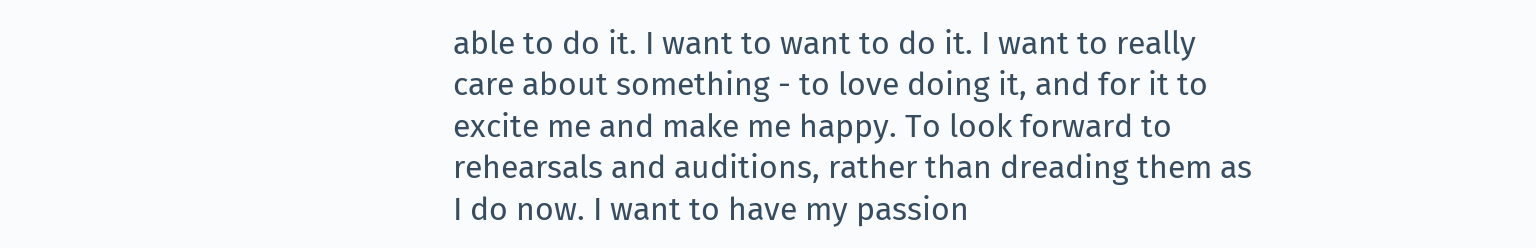able to do it. I want to want to do it. I want to really care about something - to love doing it, and for it to excite me and make me happy. To look forward to rehearsals and auditions, rather than dreading them as I do now. I want to have my passion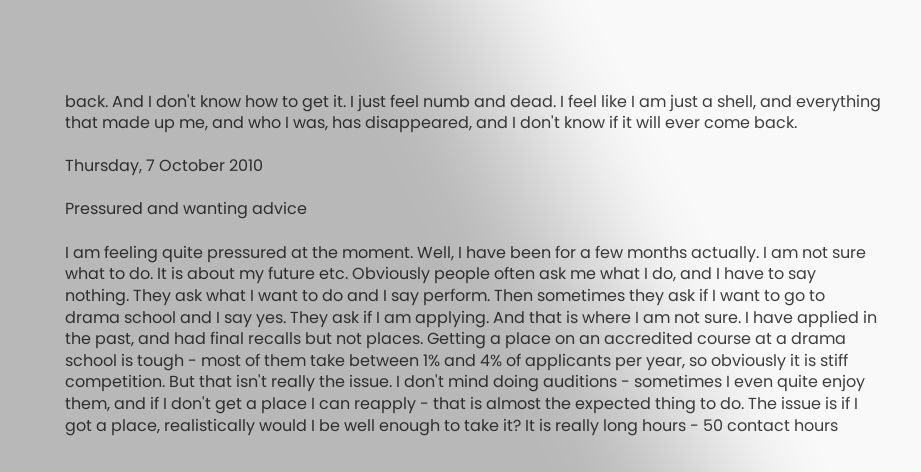back. And I don't know how to get it. I just feel numb and dead. I feel like I am just a shell, and everything that made up me, and who I was, has disappeared, and I don't know if it will ever come back.

Thursday, 7 October 2010

Pressured and wanting advice

I am feeling quite pressured at the moment. Well, I have been for a few months actually. I am not sure what to do. It is about my future etc. Obviously people often ask me what I do, and I have to say nothing. They ask what I want to do and I say perform. Then sometimes they ask if I want to go to drama school and I say yes. They ask if I am applying. And that is where I am not sure. I have applied in the past, and had final recalls but not places. Getting a place on an accredited course at a drama school is tough - most of them take between 1% and 4% of applicants per year, so obviously it is stiff competition. But that isn't really the issue. I don't mind doing auditions - sometimes I even quite enjoy them, and if I don't get a place I can reapply - that is almost the expected thing to do. The issue is if I got a place, realistically would I be well enough to take it? It is really long hours - 50 contact hours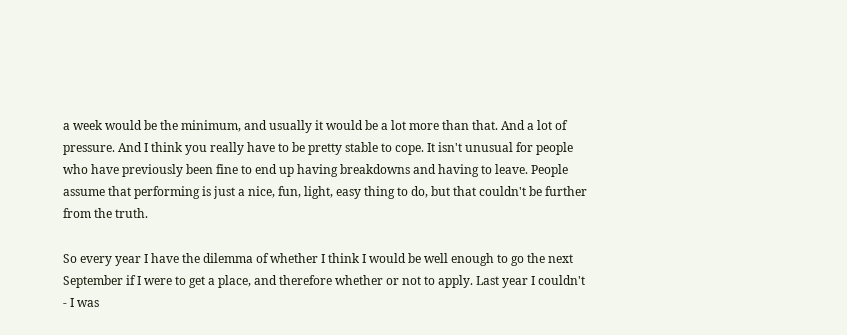a week would be the minimum, and usually it would be a lot more than that. And a lot of pressure. And I think you really have to be pretty stable to cope. It isn't unusual for people who have previously been fine to end up having breakdowns and having to leave. People assume that performing is just a nice, fun, light, easy thing to do, but that couldn't be further from the truth.

So every year I have the dilemma of whether I think I would be well enough to go the next September if I were to get a place, and therefore whether or not to apply. Last year I couldn't - I was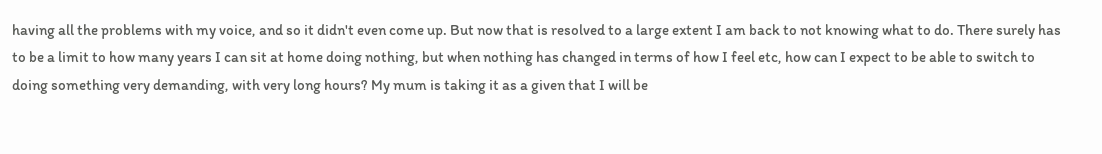having all the problems with my voice, and so it didn't even come up. But now that is resolved to a large extent I am back to not knowing what to do. There surely has to be a limit to how many years I can sit at home doing nothing, but when nothing has changed in terms of how I feel etc, how can I expect to be able to switch to doing something very demanding, with very long hours? My mum is taking it as a given that I will be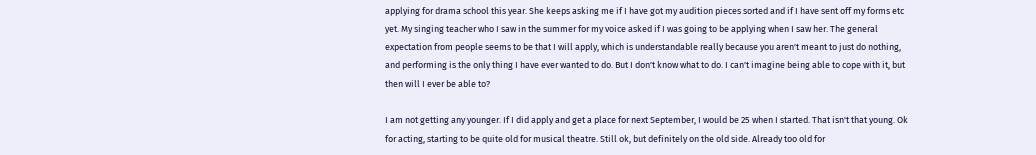applying for drama school this year. She keeps asking me if I have got my audition pieces sorted and if I have sent off my forms etc yet. My singing teacher who I saw in the summer for my voice asked if I was going to be applying when I saw her. The general expectation from people seems to be that I will apply, which is understandable really because you aren't meant to just do nothing, and performing is the only thing I have ever wanted to do. But I don't know what to do. I can't imagine being able to cope with it, but then will I ever be able to?

I am not getting any younger. If I did apply and get a place for next September, I would be 25 when I started. That isn't that young. Ok for acting, starting to be quite old for musical theatre. Still ok, but definitely on the old side. Already too old for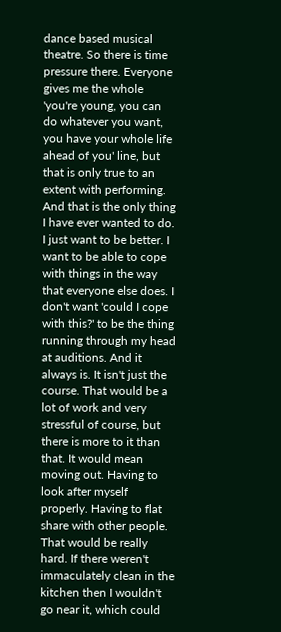dance based musical theatre. So there is time pressure there. Everyone gives me the whole 'you're young, you can do whatever you want, you have your whole life ahead of you' line, but that is only true to an extent with performing. And that is the only thing I have ever wanted to do. I just want to be better. I want to be able to cope with things in the way that everyone else does. I don't want 'could I cope with this?' to be the thing running through my head at auditions. And it always is. It isn't just the course. That would be a lot of work and very stressful of course, but there is more to it than that. It would mean moving out. Having to look after myself properly. Having to flat share with other people. That would be really hard. If there weren't immaculately clean in the kitchen then I wouldn't go near it, which could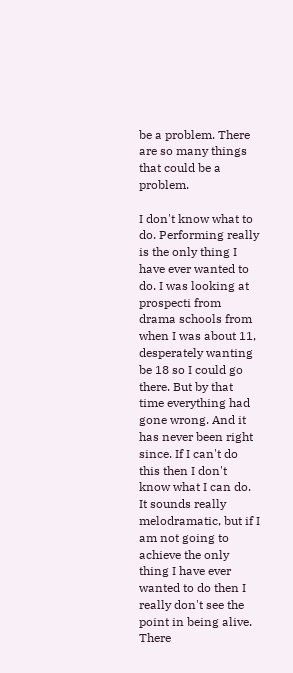be a problem. There are so many things that could be a problem.

I don't know what to do. Performing really is the only thing I have ever wanted to do. I was looking at prospecti from drama schools from when I was about 11, desperately wanting be 18 so I could go there. But by that time everything had gone wrong. And it has never been right since. If I can't do this then I don't know what I can do. It sounds really melodramatic, but if I am not going to achieve the only thing I have ever wanted to do then I really don't see the point in being alive. There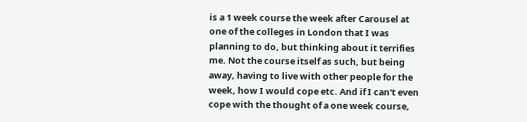is a 1 week course the week after Carousel at one of the colleges in London that I was planning to do, but thinking about it terrifies me. Not the course itself as such, but being away, having to live with other people for the week, how I would cope etc. And if I can't even cope with the thought of a one week course,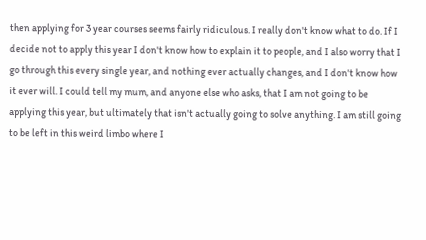then applying for 3 year courses seems fairly ridiculous. I really don't know what to do. If I decide not to apply this year I don't know how to explain it to people, and I also worry that I go through this every single year, and nothing ever actually changes, and I don't know how it ever will. I could tell my mum, and anyone else who asks, that I am not going to be applying this year, but ultimately that isn't actually going to solve anything. I am still going to be left in this weird limbo where I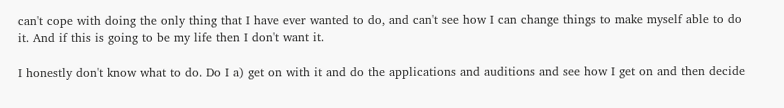can't cope with doing the only thing that I have ever wanted to do, and can't see how I can change things to make myself able to do it. And if this is going to be my life then I don't want it.

I honestly don't know what to do. Do I a) get on with it and do the applications and auditions and see how I get on and then decide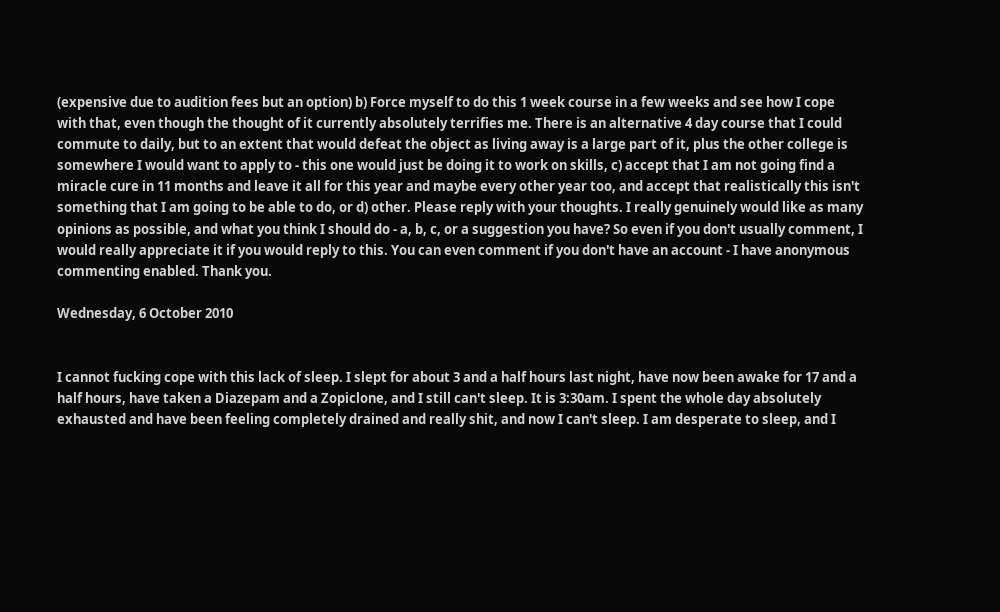(expensive due to audition fees but an option) b) Force myself to do this 1 week course in a few weeks and see how I cope with that, even though the thought of it currently absolutely terrifies me. There is an alternative 4 day course that I could commute to daily, but to an extent that would defeat the object as living away is a large part of it, plus the other college is somewhere I would want to apply to - this one would just be doing it to work on skills, c) accept that I am not going find a miracle cure in 11 months and leave it all for this year and maybe every other year too, and accept that realistically this isn't something that I am going to be able to do, or d) other. Please reply with your thoughts. I really genuinely would like as many opinions as possible, and what you think I should do - a, b, c, or a suggestion you have? So even if you don't usually comment, I would really appreciate it if you would reply to this. You can even comment if you don't have an account - I have anonymous commenting enabled. Thank you.

Wednesday, 6 October 2010


I cannot fucking cope with this lack of sleep. I slept for about 3 and a half hours last night, have now been awake for 17 and a half hours, have taken a Diazepam and a Zopiclone, and I still can't sleep. It is 3:30am. I spent the whole day absolutely exhausted and have been feeling completely drained and really shit, and now I can't sleep. I am desperate to sleep, and I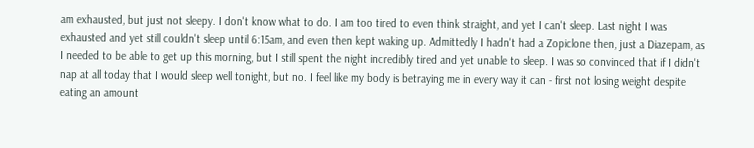am exhausted, but just not sleepy. I don't know what to do. I am too tired to even think straight, and yet I can't sleep. Last night I was exhausted and yet still couldn't sleep until 6:15am, and even then kept waking up. Admittedly I hadn't had a Zopiclone then, just a Diazepam, as I needed to be able to get up this morning, but I still spent the night incredibly tired and yet unable to sleep. I was so convinced that if I didn't nap at all today that I would sleep well tonight, but no. I feel like my body is betraying me in every way it can - first not losing weight despite eating an amount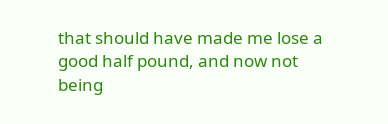that should have made me lose a good half pound, and now not being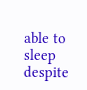able to sleep despite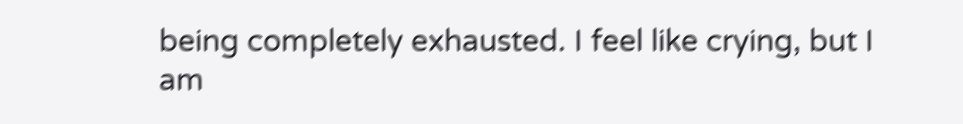being completely exhausted. I feel like crying, but I am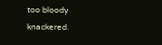too bloody knackered.